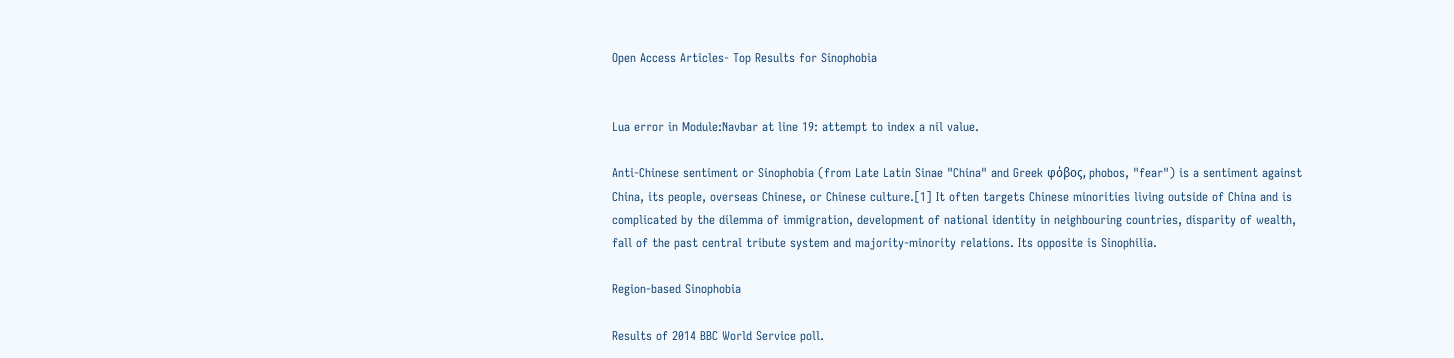Open Access Articles- Top Results for Sinophobia


Lua error in Module:Navbar at line 19: attempt to index a nil value.

Anti-Chinese sentiment or Sinophobia (from Late Latin Sinae "China" and Greek φόβος, phobos, "fear") is a sentiment against China, its people, overseas Chinese, or Chinese culture.[1] It often targets Chinese minorities living outside of China and is complicated by the dilemma of immigration, development of national identity in neighbouring countries, disparity of wealth, fall of the past central tribute system and majority-minority relations. Its opposite is Sinophilia.

Region-based Sinophobia

Results of 2014 BBC World Service poll.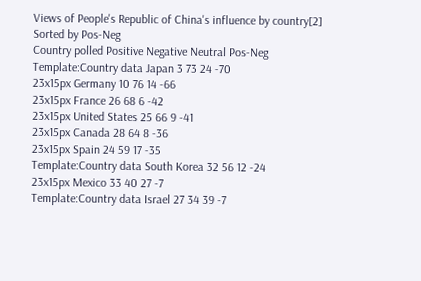Views of People's Republic of China's influence by country[2]
Sorted by Pos-Neg
Country polled Positive Negative Neutral Pos-Neg
Template:Country data Japan 3 73 24 -70
23x15px Germany 10 76 14 -66
23x15px France 26 68 6 -42
23x15px United States 25 66 9 -41
23x15px Canada 28 64 8 -36
23x15px Spain 24 59 17 -35
Template:Country data South Korea 32 56 12 -24
23x15px Mexico 33 40 27 -7
Template:Country data Israel 27 34 39 -7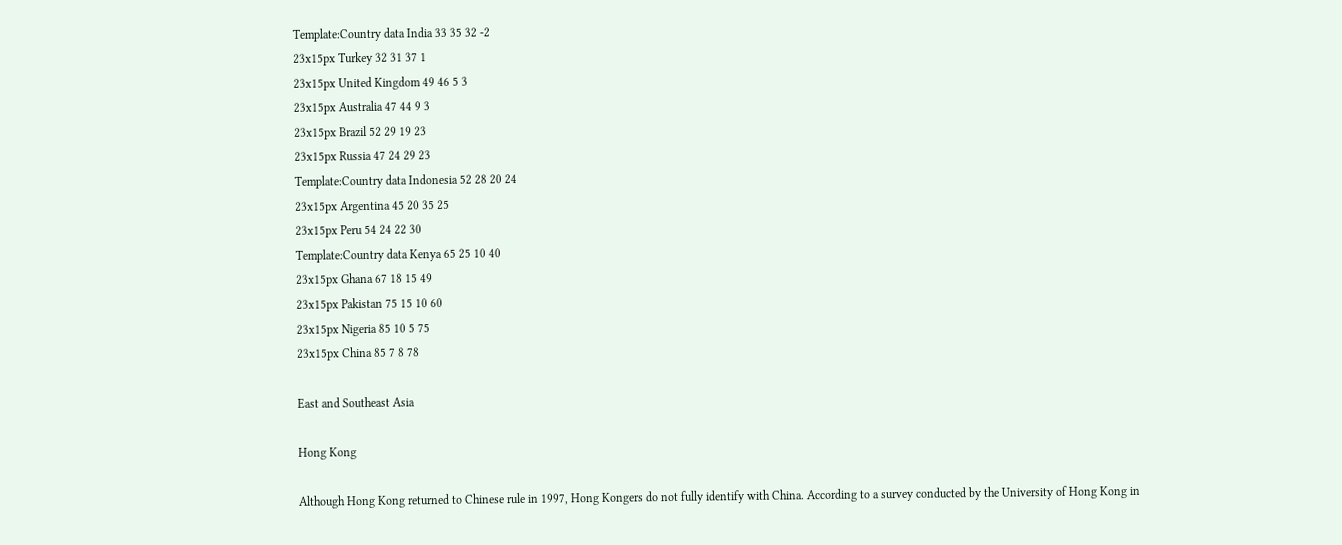Template:Country data India 33 35 32 -2
23x15px Turkey 32 31 37 1
23x15px United Kingdom 49 46 5 3
23x15px Australia 47 44 9 3
23x15px Brazil 52 29 19 23
23x15px Russia 47 24 29 23
Template:Country data Indonesia 52 28 20 24
23x15px Argentina 45 20 35 25
23x15px Peru 54 24 22 30
Template:Country data Kenya 65 25 10 40
23x15px Ghana 67 18 15 49
23x15px Pakistan 75 15 10 60
23x15px Nigeria 85 10 5 75
23x15px China 85 7 8 78

East and Southeast Asia

Hong Kong

Although Hong Kong returned to Chinese rule in 1997, Hong Kongers do not fully identify with China. According to a survey conducted by the University of Hong Kong in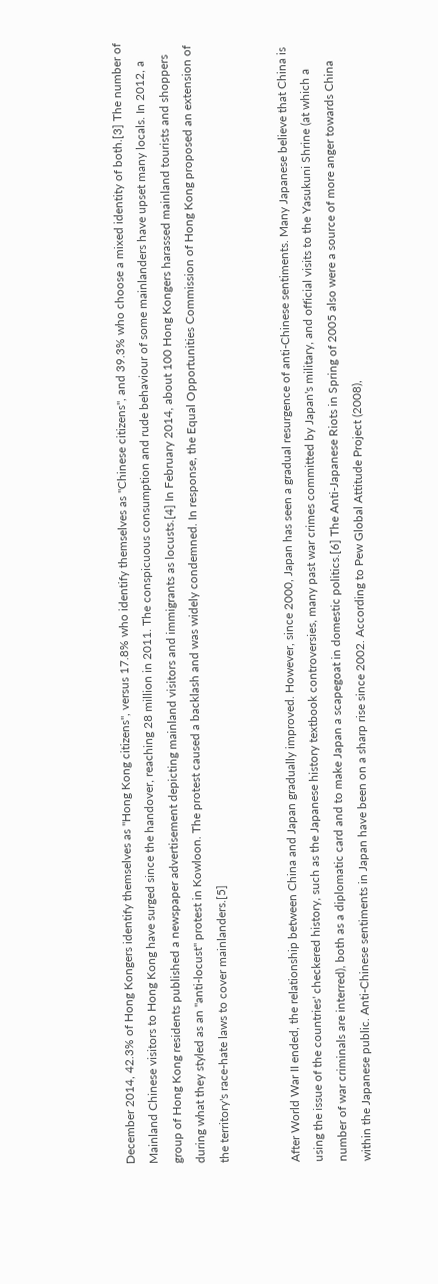December 2014, 42.3% of Hong Kongers identify themselves as "Hong Kong citizens", versus 17.8% who identify themselves as "Chinese citizens", and 39.3% who choose a mixed identity of both.[3] The number of Mainland Chinese visitors to Hong Kong have surged since the handover, reaching 28 million in 2011. The conspicuous consumption and rude behaviour of some mainlanders have upset many locals. In 2012, a group of Hong Kong residents published a newspaper advertisement depicting mainland visitors and immigrants as locusts.[4] In February 2014, about 100 Hong Kongers harassed mainland tourists and shoppers during what they styled as an "anti-locust" protest in Kowloon. The protest caused a backlash and was widely condemned. In response, the Equal Opportunities Commission of Hong Kong proposed an extension of the territory's race-hate laws to cover mainlanders.[5]


After World War II ended, the relationship between China and Japan gradually improved. However, since 2000, Japan has seen a gradual resurgence of anti-Chinese sentiments. Many Japanese believe that China is using the issue of the countries' checkered history, such as the Japanese history textbook controversies, many past war crimes committed by Japan's military, and official visits to the Yasukuni Shrine (at which a number of war criminals are interred), both as a diplomatic card and to make Japan a scapegoat in domestic politics.[6] The Anti-Japanese Riots in Spring of 2005 also were a source of more anger towards China within the Japanese public. Anti-Chinese sentiments in Japan have been on a sharp rise since 2002. According to Pew Global Attitude Project (2008),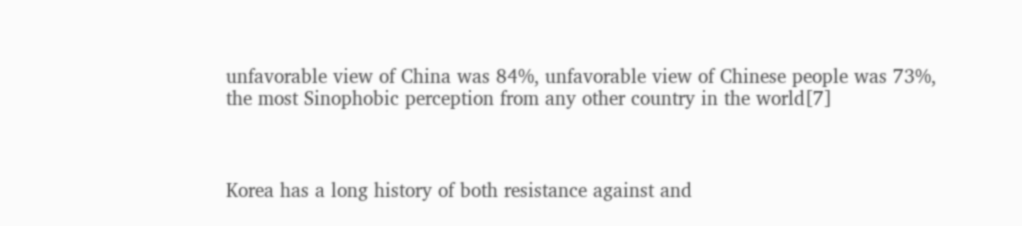unfavorable view of China was 84%, unfavorable view of Chinese people was 73%, the most Sinophobic perception from any other country in the world[7]



Korea has a long history of both resistance against and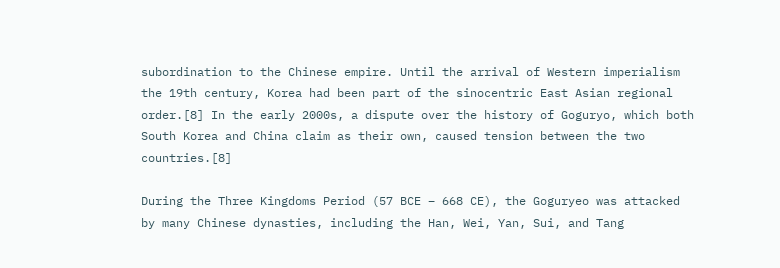subordination to the Chinese empire. Until the arrival of Western imperialism the 19th century, Korea had been part of the sinocentric East Asian regional order.[8] In the early 2000s, a dispute over the history of Goguryo, which both South Korea and China claim as their own, caused tension between the two countries.[8]

During the Three Kingdoms Period (57 BCE – 668 CE), the Goguryeo was attacked by many Chinese dynasties, including the Han, Wei, Yan, Sui, and Tang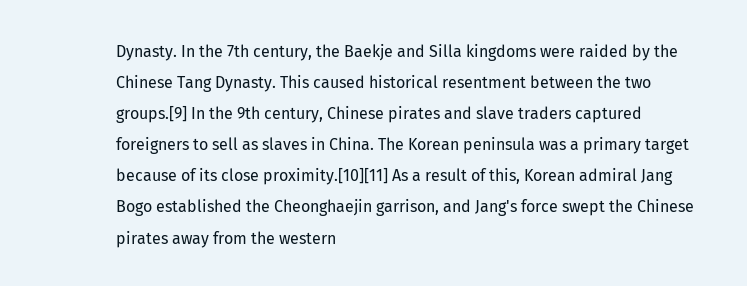Dynasty. In the 7th century, the Baekje and Silla kingdoms were raided by the Chinese Tang Dynasty. This caused historical resentment between the two groups.[9] In the 9th century, Chinese pirates and slave traders captured foreigners to sell as slaves in China. The Korean peninsula was a primary target because of its close proximity.[10][11] As a result of this, Korean admiral Jang Bogo established the Cheonghaejin garrison, and Jang's force swept the Chinese pirates away from the western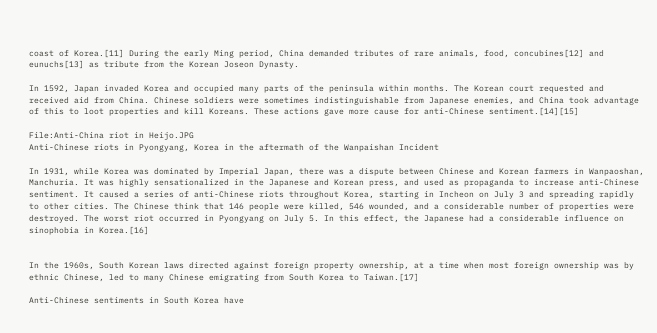coast of Korea.[11] During the early Ming period, China demanded tributes of rare animals, food, concubines[12] and eunuchs[13] as tribute from the Korean Joseon Dynasty.

In 1592, Japan invaded Korea and occupied many parts of the peninsula within months. The Korean court requested and received aid from China. Chinese soldiers were sometimes indistinguishable from Japanese enemies, and China took advantage of this to loot properties and kill Koreans. These actions gave more cause for anti-Chinese sentiment.[14][15]

File:Anti-China riot in Heijo.JPG
Anti-Chinese riots in Pyongyang, Korea in the aftermath of the Wanpaishan Incident

In 1931, while Korea was dominated by Imperial Japan, there was a dispute between Chinese and Korean farmers in Wanpaoshan, Manchuria. It was highly sensationalized in the Japanese and Korean press, and used as propaganda to increase anti-Chinese sentiment. It caused a series of anti-Chinese riots throughout Korea, starting in Incheon on July 3 and spreading rapidly to other cities. The Chinese think that 146 people were killed, 546 wounded, and a considerable number of properties were destroyed. The worst riot occurred in Pyongyang on July 5. In this effect, the Japanese had a considerable influence on sinophobia in Korea.[16]


In the 1960s, South Korean laws directed against foreign property ownership, at a time when most foreign ownership was by ethnic Chinese, led to many Chinese emigrating from South Korea to Taiwan.[17]

Anti-Chinese sentiments in South Korea have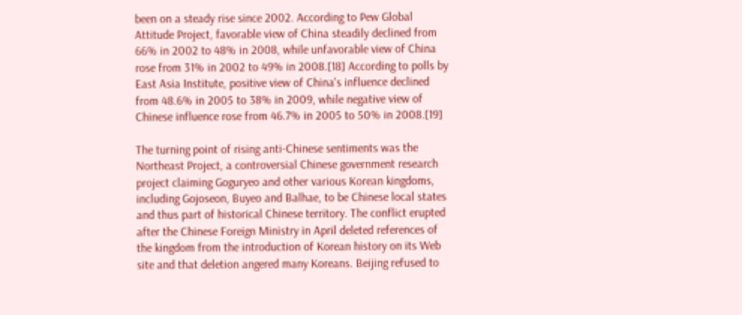been on a steady rise since 2002. According to Pew Global Attitude Project, favorable view of China steadily declined from 66% in 2002 to 48% in 2008, while unfavorable view of China rose from 31% in 2002 to 49% in 2008.[18] According to polls by East Asia Institute, positive view of China's influence declined from 48.6% in 2005 to 38% in 2009, while negative view of Chinese influence rose from 46.7% in 2005 to 50% in 2008.[19]

The turning point of rising anti-Chinese sentiments was the Northeast Project, a controversial Chinese government research project claiming Goguryeo and other various Korean kingdoms, including Gojoseon, Buyeo and Balhae, to be Chinese local states and thus part of historical Chinese territory. The conflict erupted after the Chinese Foreign Ministry in April deleted references of the kingdom from the introduction of Korean history on its Web site and that deletion angered many Koreans. Beijing refused to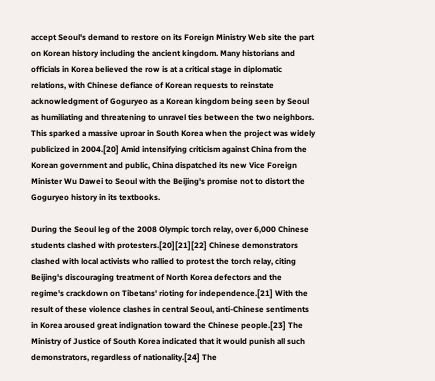accept Seoul's demand to restore on its Foreign Ministry Web site the part on Korean history including the ancient kingdom. Many historians and officials in Korea believed the row is at a critical stage in diplomatic relations, with Chinese defiance of Korean requests to reinstate acknowledgment of Goguryeo as a Korean kingdom being seen by Seoul as humiliating and threatening to unravel ties between the two neighbors. This sparked a massive uproar in South Korea when the project was widely publicized in 2004.[20] Amid intensifying criticism against China from the Korean government and public, China dispatched its new Vice Foreign Minister Wu Dawei to Seoul with the Beijing's promise not to distort the Goguryeo history in its textbooks.

During the Seoul leg of the 2008 Olympic torch relay, over 6,000 Chinese students clashed with protesters.[20][21][22] Chinese demonstrators clashed with local activists who rallied to protest the torch relay, citing Beijing's discouraging treatment of North Korea defectors and the regime's crackdown on Tibetans' rioting for independence.[21] With the result of these violence clashes in central Seoul, anti-Chinese sentiments in Korea aroused great indignation toward the Chinese people.[23] The Ministry of Justice of South Korea indicated that it would punish all such demonstrators, regardless of nationality.[24] The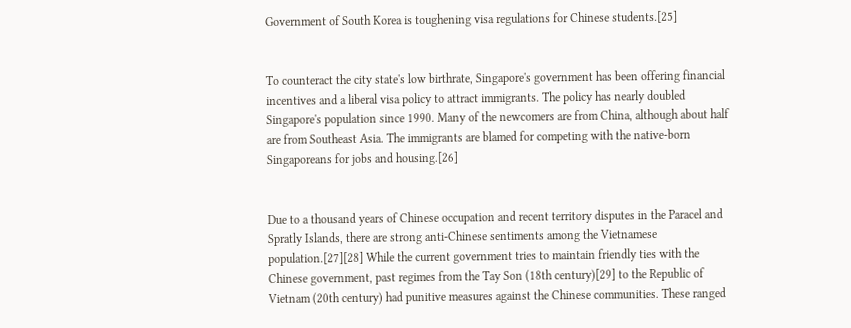Government of South Korea is toughening visa regulations for Chinese students.[25]


To counteract the city state's low birthrate, Singapore's government has been offering financial incentives and a liberal visa policy to attract immigrants. The policy has nearly doubled Singapore's population since 1990. Many of the newcomers are from China, although about half are from Southeast Asia. The immigrants are blamed for competing with the native-born Singaporeans for jobs and housing.[26]


Due to a thousand years of Chinese occupation and recent territory disputes in the Paracel and Spratly Islands, there are strong anti-Chinese sentiments among the Vietnamese population.[27][28] While the current government tries to maintain friendly ties with the Chinese government, past regimes from the Tay Son (18th century)[29] to the Republic of Vietnam (20th century) had punitive measures against the Chinese communities. These ranged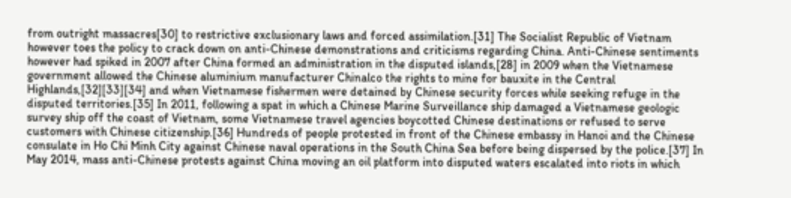from outright massacres[30] to restrictive exclusionary laws and forced assimilation.[31] The Socialist Republic of Vietnam however toes the policy to crack down on anti-Chinese demonstrations and criticisms regarding China. Anti-Chinese sentiments however had spiked in 2007 after China formed an administration in the disputed islands,[28] in 2009 when the Vietnamese government allowed the Chinese aluminium manufacturer Chinalco the rights to mine for bauxite in the Central Highlands,[32][33][34] and when Vietnamese fishermen were detained by Chinese security forces while seeking refuge in the disputed territories.[35] In 2011, following a spat in which a Chinese Marine Surveillance ship damaged a Vietnamese geologic survey ship off the coast of Vietnam, some Vietnamese travel agencies boycotted Chinese destinations or refused to serve customers with Chinese citizenship.[36] Hundreds of people protested in front of the Chinese embassy in Hanoi and the Chinese consulate in Ho Chi Minh City against Chinese naval operations in the South China Sea before being dispersed by the police.[37] In May 2014, mass anti-Chinese protests against China moving an oil platform into disputed waters escalated into riots in which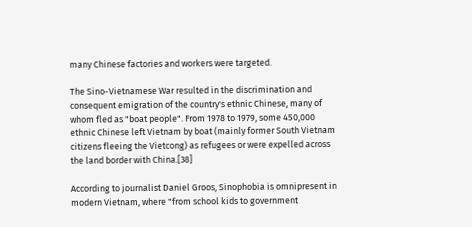many Chinese factories and workers were targeted.

The Sino-Vietnamese War resulted in the discrimination and consequent emigration of the country's ethnic Chinese, many of whom fled as "boat people". From 1978 to 1979, some 450,000 ethnic Chinese left Vietnam by boat (mainly former South Vietnam citizens fleeing the Vietcong) as refugees or were expelled across the land border with China.[38]

According to journalist Daniel Groos, Sinophobia is omnipresent in modern Vietnam, where "from school kids to government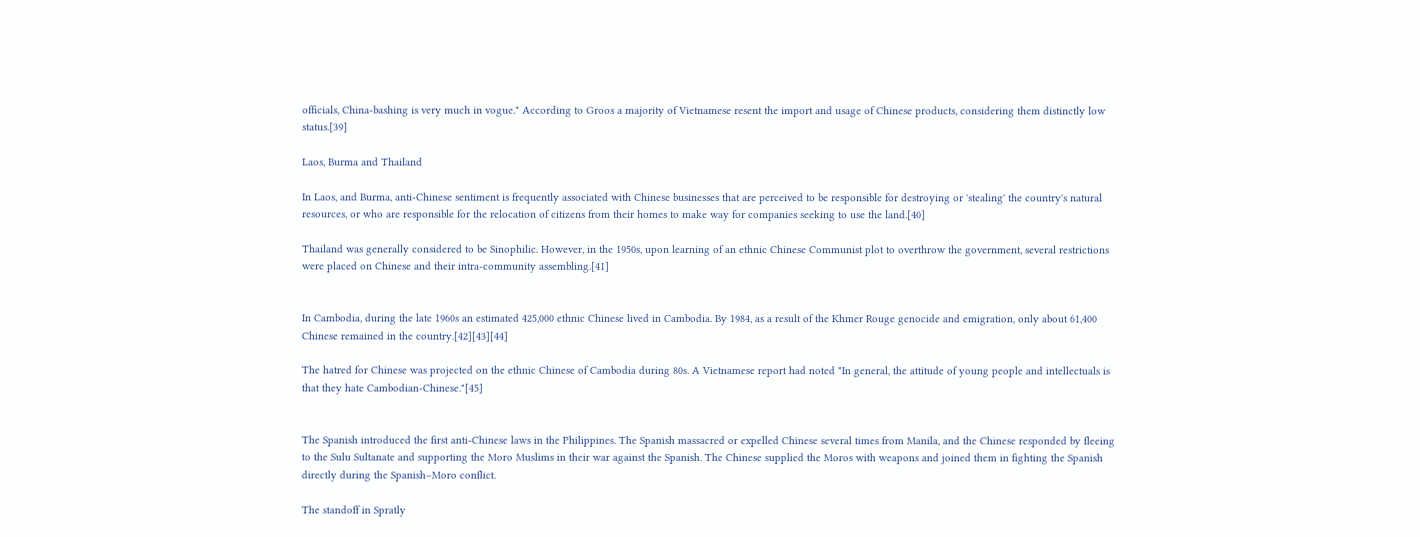officials, China-bashing is very much in vogue." According to Groos a majority of Vietnamese resent the import and usage of Chinese products, considering them distinctly low status.[39]

Laos, Burma and Thailand

In Laos, and Burma, anti-Chinese sentiment is frequently associated with Chinese businesses that are perceived to be responsible for destroying or 'stealing' the country's natural resources, or who are responsible for the relocation of citizens from their homes to make way for companies seeking to use the land.[40]

Thailand was generally considered to be Sinophilic. However, in the 1950s, upon learning of an ethnic Chinese Communist plot to overthrow the government, several restrictions were placed on Chinese and their intra-community assembling.[41]


In Cambodia, during the late 1960s an estimated 425,000 ethnic Chinese lived in Cambodia. By 1984, as a result of the Khmer Rouge genocide and emigration, only about 61,400 Chinese remained in the country.[42][43][44]

The hatred for Chinese was projected on the ethnic Chinese of Cambodia during 80s. A Vietnamese report had noted "In general, the attitude of young people and intellectuals is that they hate Cambodian-Chinese."[45]


The Spanish introduced the first anti-Chinese laws in the Philippines. The Spanish massacred or expelled Chinese several times from Manila, and the Chinese responded by fleeing to the Sulu Sultanate and supporting the Moro Muslims in their war against the Spanish. The Chinese supplied the Moros with weapons and joined them in fighting the Spanish directly during the Spanish–Moro conflict.

The standoff in Spratly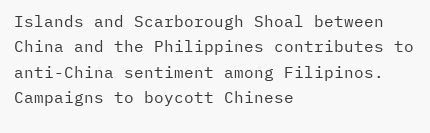Islands and Scarborough Shoal between China and the Philippines contributes to anti-China sentiment among Filipinos. Campaigns to boycott Chinese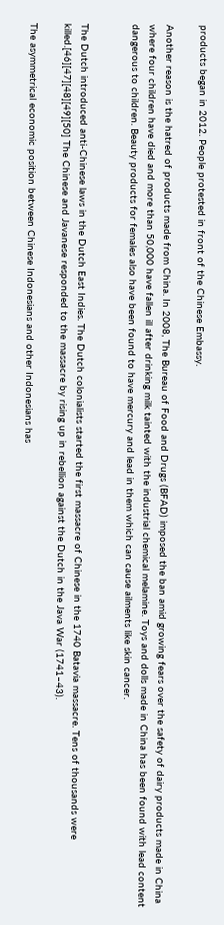products began in 2012. People protested in front of the Chinese Embassy.

Another reason is the hatred of products made from China. In 2008, The Bureau of Food and Drugs (BFAD) imposed the ban amid growing fears over the safety of dairy products made in China where four children have died and more than 50,000 have fallen ill after drinking milk tainted with the industrial chemical melamine. Toys and dolls made in China has been found with lead content dangerous to children. Beauty products for females also have been found to have mercury and lead in them which can cause ailments like skin cancer.


The Dutch introduced anti-Chinese laws in the Dutch East Indies. The Dutch colonialists started the first massacre of Chinese in the 1740 Batavia massacre. Tens of thousands were killed.[46][47][48][49][50] The Chinese and Javanese responded to the massacre by rising up in rebellion against the Dutch in the Java War (1741–43).

The asymmetrical economic position between Chinese Indonesians and other Indonesians has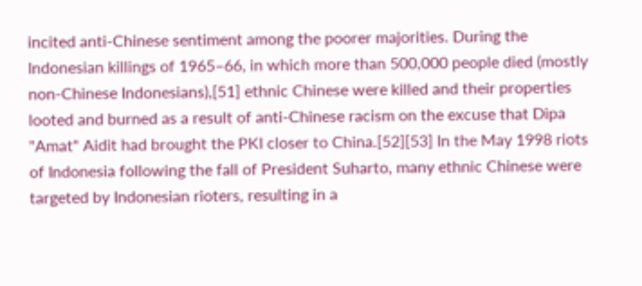incited anti-Chinese sentiment among the poorer majorities. During the Indonesian killings of 1965–66, in which more than 500,000 people died (mostly non-Chinese Indonesians),[51] ethnic Chinese were killed and their properties looted and burned as a result of anti-Chinese racism on the excuse that Dipa "Amat" Aidit had brought the PKI closer to China.[52][53] In the May 1998 riots of Indonesia following the fall of President Suharto, many ethnic Chinese were targeted by Indonesian rioters, resulting in a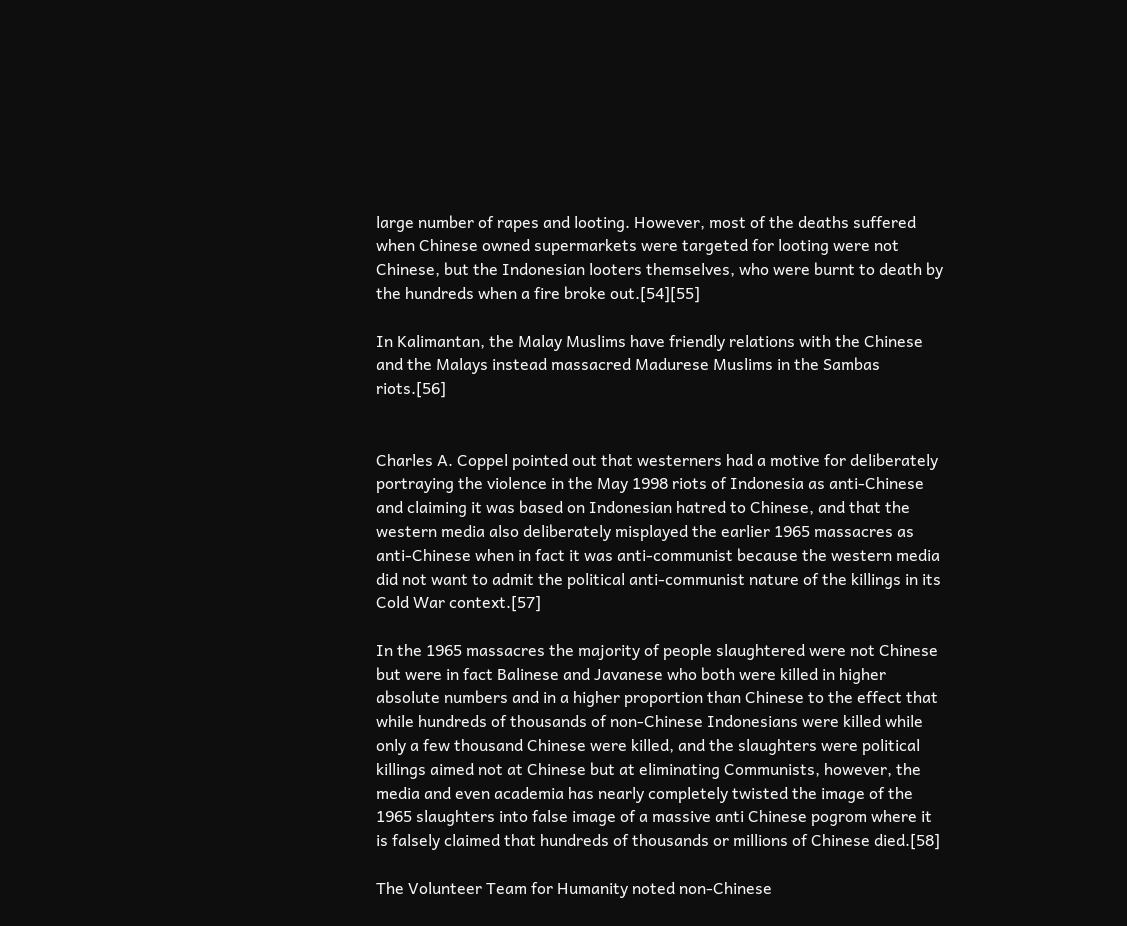large number of rapes and looting. However, most of the deaths suffered when Chinese owned supermarkets were targeted for looting were not Chinese, but the Indonesian looters themselves, who were burnt to death by the hundreds when a fire broke out.[54][55]

In Kalimantan, the Malay Muslims have friendly relations with the Chinese and the Malays instead massacred Madurese Muslims in the Sambas riots.[56]


Charles A. Coppel pointed out that westerners had a motive for deliberately portraying the violence in the May 1998 riots of Indonesia as anti-Chinese and claiming it was based on Indonesian hatred to Chinese, and that the western media also deliberately misplayed the earlier 1965 massacres as anti-Chinese when in fact it was anti-communist because the western media did not want to admit the political anti-communist nature of the killings in its Cold War context.[57]

In the 1965 massacres the majority of people slaughtered were not Chinese but were in fact Balinese and Javanese who both were killed in higher absolute numbers and in a higher proportion than Chinese to the effect that while hundreds of thousands of non-Chinese Indonesians were killed while only a few thousand Chinese were killed, and the slaughters were political killings aimed not at Chinese but at eliminating Communists, however, the media and even academia has nearly completely twisted the image of the 1965 slaughters into false image of a massive anti Chinese pogrom where it is falsely claimed that hundreds of thousands or millions of Chinese died.[58]

The Volunteer Team for Humanity noted non-Chinese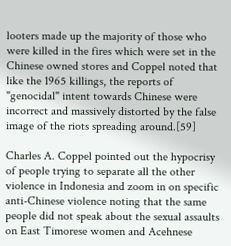looters made up the majority of those who were killed in the fires which were set in the Chinese owned stores and Coppel noted that like the 1965 killings, the reports of "genocidal" intent towards Chinese were incorrect and massively distorted by the false image of the riots spreading around.[59]

Charles A. Coppel pointed out the hypocrisy of people trying to separate all the other violence in Indonesia and zoom in on specific anti-Chinese violence noting that the same people did not speak about the sexual assaults on East Timorese women and Acehnese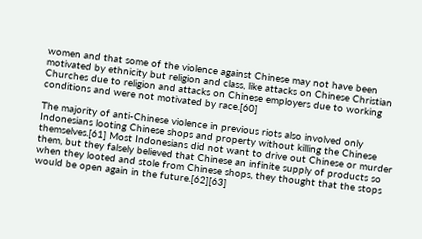women and that some of the violence against Chinese may not have been motivated by ethnicity but religion and class, like attacks on Chinese Christian Churches due to religion and attacks on Chinese employers due to working conditions and were not motivated by race.[60]

The majority of anti-Chinese violence in previous riots also involved only Indonesians looting Chinese shops and property without killing the Chinese themselves.[61] Most Indonesians did not want to drive out Chinese or murder them, but they falsely believed that Chinese an infinite supply of products so when they looted and stole from Chinese shops, they thought that the stops would be open again in the future.[62][63]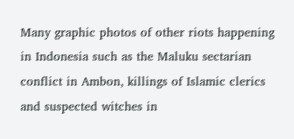Many graphic photos of other riots happening in Indonesia such as the Maluku sectarian conflict in Ambon, killings of Islamic clerics and suspected witches in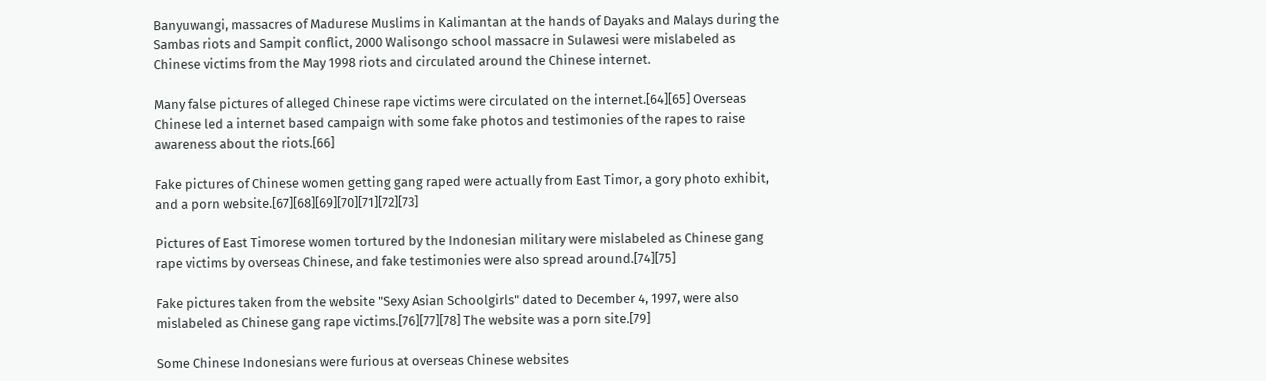Banyuwangi, massacres of Madurese Muslims in Kalimantan at the hands of Dayaks and Malays during the Sambas riots and Sampit conflict, 2000 Walisongo school massacre in Sulawesi were mislabeled as Chinese victims from the May 1998 riots and circulated around the Chinese internet.

Many false pictures of alleged Chinese rape victims were circulated on the internet.[64][65] Overseas Chinese led a internet based campaign with some fake photos and testimonies of the rapes to raise awareness about the riots.[66]

Fake pictures of Chinese women getting gang raped were actually from East Timor, a gory photo exhibit, and a porn website.[67][68][69][70][71][72][73]

Pictures of East Timorese women tortured by the Indonesian military were mislabeled as Chinese gang rape victims by overseas Chinese, and fake testimonies were also spread around.[74][75]

Fake pictures taken from the website "Sexy Asian Schoolgirls" dated to December 4, 1997, were also mislabeled as Chinese gang rape victims.[76][77][78] The website was a porn site.[79]

Some Chinese Indonesians were furious at overseas Chinese websites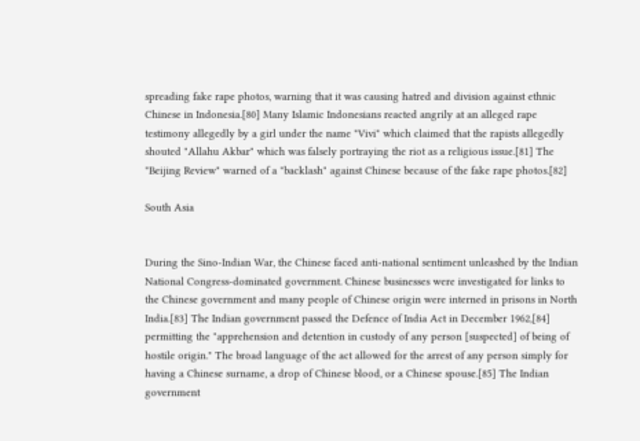spreading fake rape photos, warning that it was causing hatred and division against ethnic Chinese in Indonesia.[80] Many Islamic Indonesians reacted angrily at an alleged rape testimony allegedly by a girl under the name "Vivi" which claimed that the rapists allegedly shouted "Allahu Akbar" which was falsely portraying the riot as a religious issue.[81] The "Beijing Review" warned of a "backlash" against Chinese because of the fake rape photos.[82]

South Asia


During the Sino-Indian War, the Chinese faced anti-national sentiment unleashed by the Indian National Congress-dominated government. Chinese businesses were investigated for links to the Chinese government and many people of Chinese origin were interned in prisons in North India.[83] The Indian government passed the Defence of India Act in December 1962,[84] permitting the "apprehension and detention in custody of any person [suspected] of being of hostile origin." The broad language of the act allowed for the arrest of any person simply for having a Chinese surname, a drop of Chinese blood, or a Chinese spouse.[85] The Indian government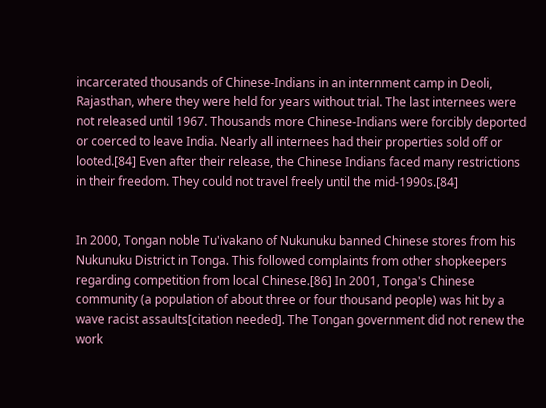incarcerated thousands of Chinese-Indians in an internment camp in Deoli, Rajasthan, where they were held for years without trial. The last internees were not released until 1967. Thousands more Chinese-Indians were forcibly deported or coerced to leave India. Nearly all internees had their properties sold off or looted.[84] Even after their release, the Chinese Indians faced many restrictions in their freedom. They could not travel freely until the mid-1990s.[84]


In 2000, Tongan noble Tu'ivakano of Nukunuku banned Chinese stores from his Nukunuku District in Tonga. This followed complaints from other shopkeepers regarding competition from local Chinese.[86] In 2001, Tonga's Chinese community (a population of about three or four thousand people) was hit by a wave racist assaults[citation needed]. The Tongan government did not renew the work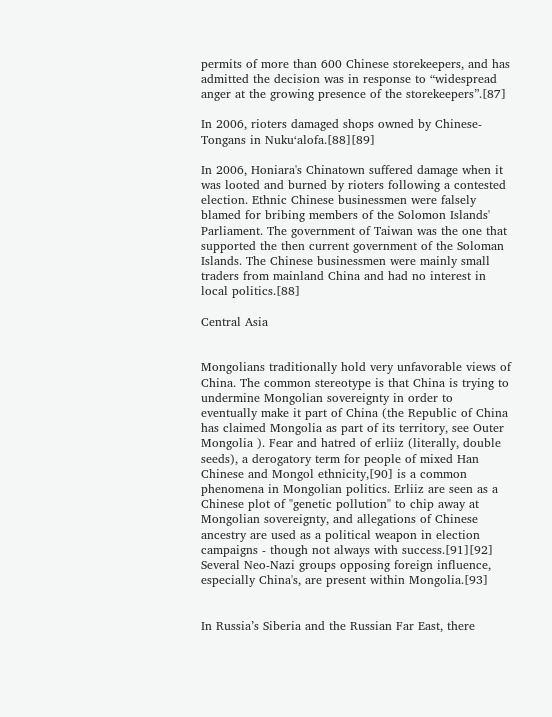permits of more than 600 Chinese storekeepers, and has admitted the decision was in response to “widespread anger at the growing presence of the storekeepers”.[87]

In 2006, rioters damaged shops owned by Chinese-Tongans in Nukuʻalofa.[88][89]

In 2006, Honiara's Chinatown suffered damage when it was looted and burned by rioters following a contested election. Ethnic Chinese businessmen were falsely blamed for bribing members of the Solomon Islands' Parliament. The government of Taiwan was the one that supported the then current government of the Soloman Islands. The Chinese businessmen were mainly small traders from mainland China and had no interest in local politics.[88]

Central Asia


Mongolians traditionally hold very unfavorable views of China. The common stereotype is that China is trying to undermine Mongolian sovereignty in order to eventually make it part of China (the Republic of China has claimed Mongolia as part of its territory, see Outer Mongolia ). Fear and hatred of erliiz (literally, double seeds), a derogatory term for people of mixed Han Chinese and Mongol ethnicity,[90] is a common phenomena in Mongolian politics. Erliiz are seen as a Chinese plot of "genetic pollution" to chip away at Mongolian sovereignty, and allegations of Chinese ancestry are used as a political weapon in election campaigns - though not always with success.[91][92] Several Neo-Nazi groups opposing foreign influence, especially China's, are present within Mongolia.[93]


In Russia’s Siberia and the Russian Far East, there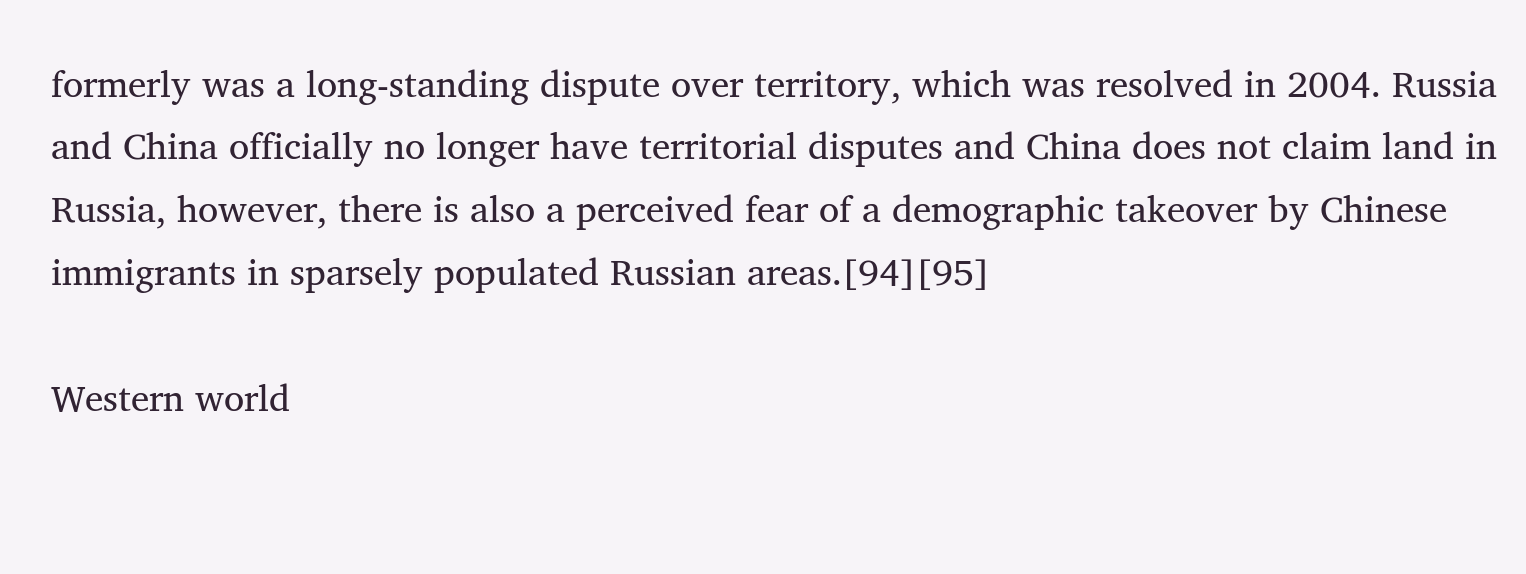formerly was a long-standing dispute over territory, which was resolved in 2004. Russia and China officially no longer have territorial disputes and China does not claim land in Russia, however, there is also a perceived fear of a demographic takeover by Chinese immigrants in sparsely populated Russian areas.[94][95]

Western world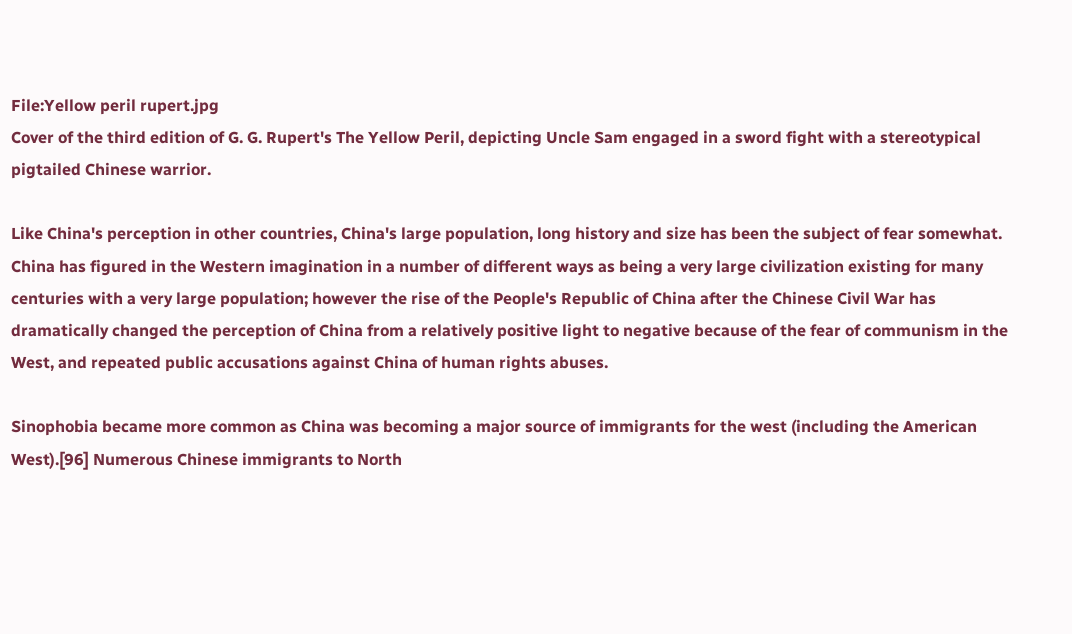File:Yellow peril rupert.jpg
Cover of the third edition of G. G. Rupert's The Yellow Peril, depicting Uncle Sam engaged in a sword fight with a stereotypical pigtailed Chinese warrior.

Like China's perception in other countries, China's large population, long history and size has been the subject of fear somewhat. China has figured in the Western imagination in a number of different ways as being a very large civilization existing for many centuries with a very large population; however the rise of the People's Republic of China after the Chinese Civil War has dramatically changed the perception of China from a relatively positive light to negative because of the fear of communism in the West, and repeated public accusations against China of human rights abuses.

Sinophobia became more common as China was becoming a major source of immigrants for the west (including the American West).[96] Numerous Chinese immigrants to North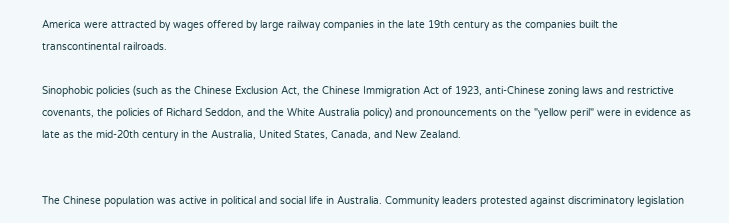America were attracted by wages offered by large railway companies in the late 19th century as the companies built the transcontinental railroads.

Sinophobic policies (such as the Chinese Exclusion Act, the Chinese Immigration Act of 1923, anti-Chinese zoning laws and restrictive covenants, the policies of Richard Seddon, and the White Australia policy) and pronouncements on the "yellow peril" were in evidence as late as the mid-20th century in the Australia, United States, Canada, and New Zealand.


The Chinese population was active in political and social life in Australia. Community leaders protested against discriminatory legislation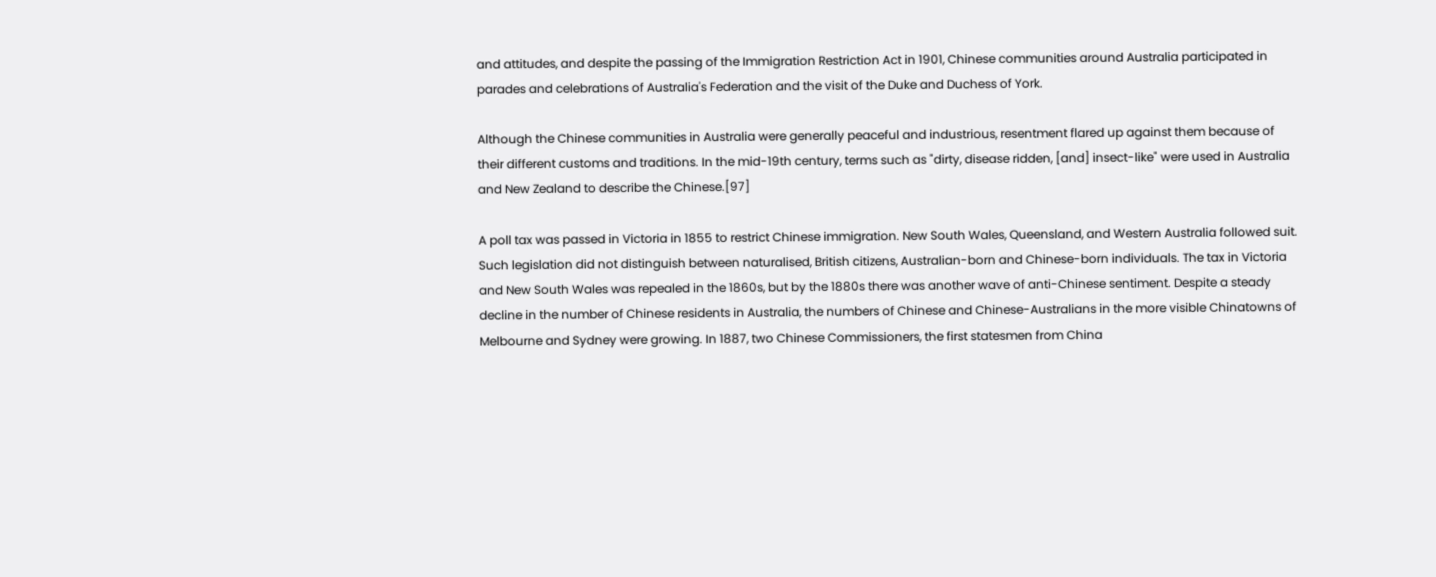and attitudes, and despite the passing of the Immigration Restriction Act in 1901, Chinese communities around Australia participated in parades and celebrations of Australia's Federation and the visit of the Duke and Duchess of York.

Although the Chinese communities in Australia were generally peaceful and industrious, resentment flared up against them because of their different customs and traditions. In the mid-19th century, terms such as "dirty, disease ridden, [and] insect-like" were used in Australia and New Zealand to describe the Chinese.[97]

A poll tax was passed in Victoria in 1855 to restrict Chinese immigration. New South Wales, Queensland, and Western Australia followed suit. Such legislation did not distinguish between naturalised, British citizens, Australian-born and Chinese-born individuals. The tax in Victoria and New South Wales was repealed in the 1860s, but by the 1880s there was another wave of anti-Chinese sentiment. Despite a steady decline in the number of Chinese residents in Australia, the numbers of Chinese and Chinese-Australians in the more visible Chinatowns of Melbourne and Sydney were growing. In 1887, two Chinese Commissioners, the first statesmen from China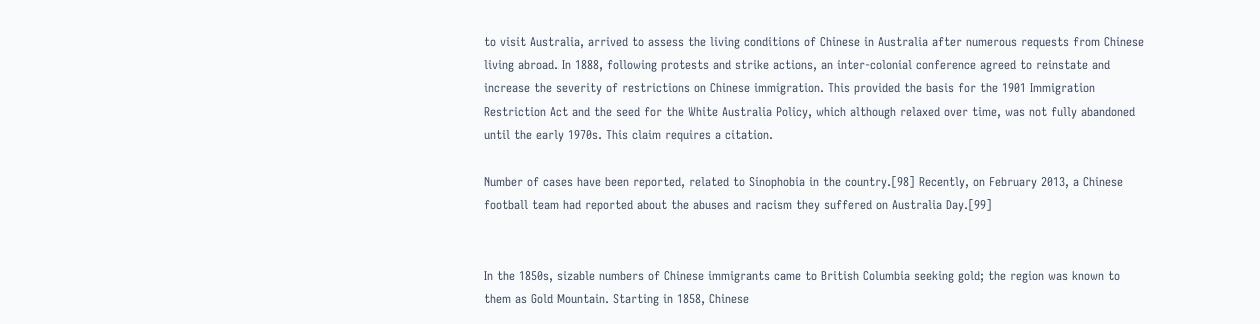to visit Australia, arrived to assess the living conditions of Chinese in Australia after numerous requests from Chinese living abroad. In 1888, following protests and strike actions, an inter-colonial conference agreed to reinstate and increase the severity of restrictions on Chinese immigration. This provided the basis for the 1901 Immigration Restriction Act and the seed for the White Australia Policy, which although relaxed over time, was not fully abandoned until the early 1970s. This claim requires a citation.

Number of cases have been reported, related to Sinophobia in the country.[98] Recently, on February 2013, a Chinese football team had reported about the abuses and racism they suffered on Australia Day.[99]


In the 1850s, sizable numbers of Chinese immigrants came to British Columbia seeking gold; the region was known to them as Gold Mountain. Starting in 1858, Chinese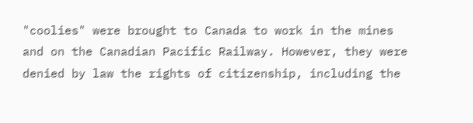"coolies" were brought to Canada to work in the mines and on the Canadian Pacific Railway. However, they were denied by law the rights of citizenship, including the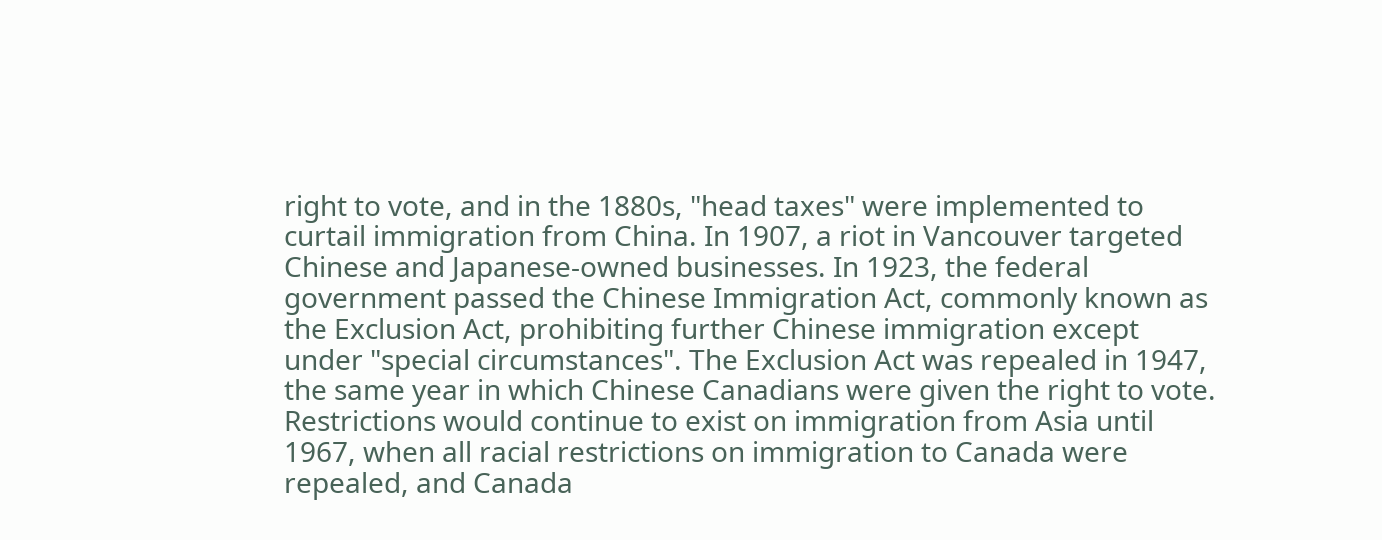right to vote, and in the 1880s, "head taxes" were implemented to curtail immigration from China. In 1907, a riot in Vancouver targeted Chinese and Japanese-owned businesses. In 1923, the federal government passed the Chinese Immigration Act, commonly known as the Exclusion Act, prohibiting further Chinese immigration except under "special circumstances". The Exclusion Act was repealed in 1947, the same year in which Chinese Canadians were given the right to vote. Restrictions would continue to exist on immigration from Asia until 1967, when all racial restrictions on immigration to Canada were repealed, and Canada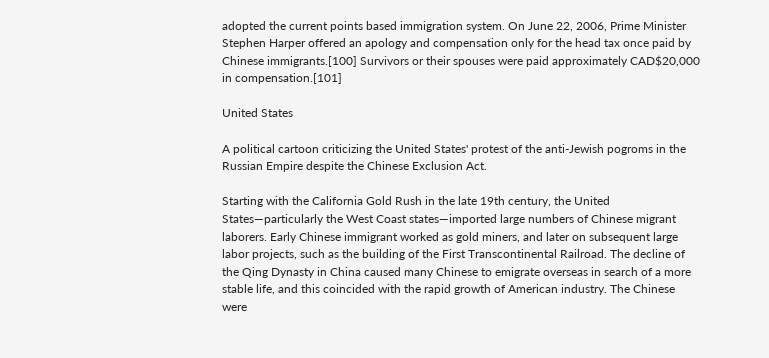adopted the current points based immigration system. On June 22, 2006, Prime Minister Stephen Harper offered an apology and compensation only for the head tax once paid by Chinese immigrants.[100] Survivors or their spouses were paid approximately CAD$20,000 in compensation.[101]

United States

A political cartoon criticizing the United States' protest of the anti-Jewish pogroms in the Russian Empire despite the Chinese Exclusion Act.

Starting with the California Gold Rush in the late 19th century, the United States—particularly the West Coast states—imported large numbers of Chinese migrant laborers. Early Chinese immigrant worked as gold miners, and later on subsequent large labor projects, such as the building of the First Transcontinental Railroad. The decline of the Qing Dynasty in China caused many Chinese to emigrate overseas in search of a more stable life, and this coincided with the rapid growth of American industry. The Chinese were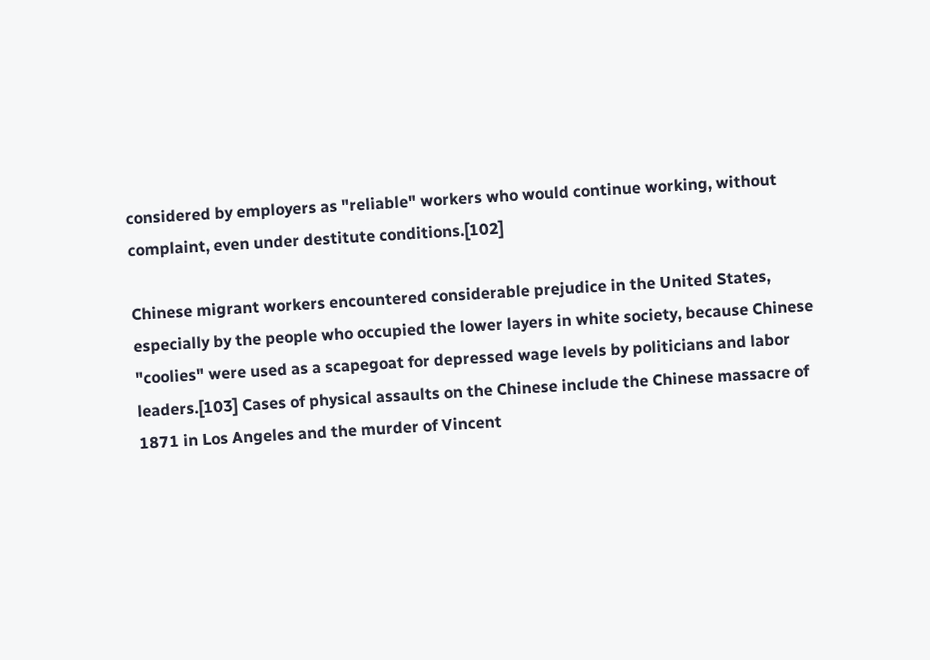considered by employers as "reliable" workers who would continue working, without complaint, even under destitute conditions.[102]

Chinese migrant workers encountered considerable prejudice in the United States, especially by the people who occupied the lower layers in white society, because Chinese "coolies" were used as a scapegoat for depressed wage levels by politicians and labor leaders.[103] Cases of physical assaults on the Chinese include the Chinese massacre of 1871 in Los Angeles and the murder of Vincent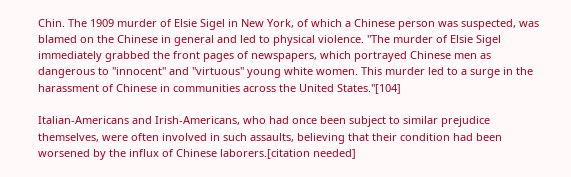Chin. The 1909 murder of Elsie Sigel in New York, of which a Chinese person was suspected, was blamed on the Chinese in general and led to physical violence. "The murder of Elsie Sigel immediately grabbed the front pages of newspapers, which portrayed Chinese men as dangerous to "innocent" and "virtuous" young white women. This murder led to a surge in the harassment of Chinese in communities across the United States."[104]

Italian-Americans and Irish-Americans, who had once been subject to similar prejudice themselves, were often involved in such assaults, believing that their condition had been worsened by the influx of Chinese laborers.[citation needed]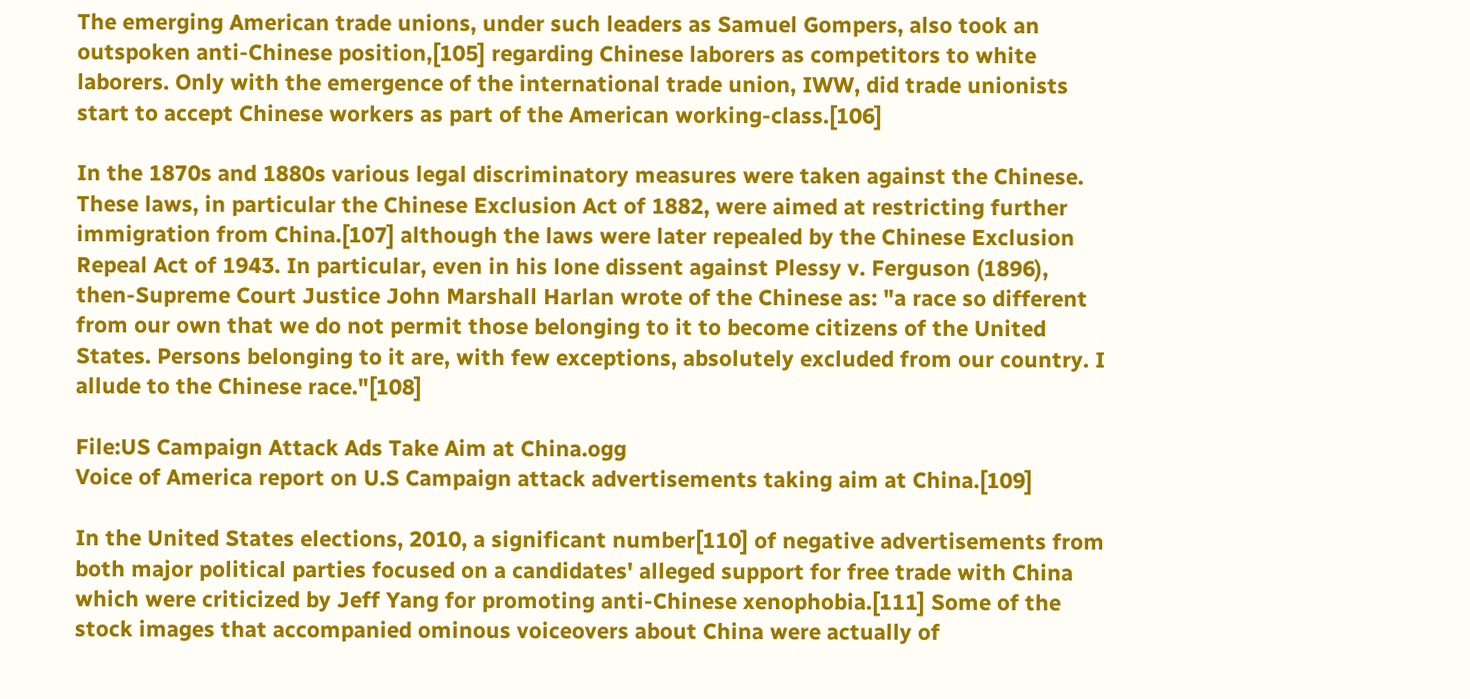The emerging American trade unions, under such leaders as Samuel Gompers, also took an outspoken anti-Chinese position,[105] regarding Chinese laborers as competitors to white laborers. Only with the emergence of the international trade union, IWW, did trade unionists start to accept Chinese workers as part of the American working-class.[106]

In the 1870s and 1880s various legal discriminatory measures were taken against the Chinese. These laws, in particular the Chinese Exclusion Act of 1882, were aimed at restricting further immigration from China.[107] although the laws were later repealed by the Chinese Exclusion Repeal Act of 1943. In particular, even in his lone dissent against Plessy v. Ferguson (1896), then-Supreme Court Justice John Marshall Harlan wrote of the Chinese as: "a race so different from our own that we do not permit those belonging to it to become citizens of the United States. Persons belonging to it are, with few exceptions, absolutely excluded from our country. I allude to the Chinese race."[108]

File:US Campaign Attack Ads Take Aim at China.ogg
Voice of America report on U.S Campaign attack advertisements taking aim at China.[109]

In the United States elections, 2010, a significant number[110] of negative advertisements from both major political parties focused on a candidates' alleged support for free trade with China which were criticized by Jeff Yang for promoting anti-Chinese xenophobia.[111] Some of the stock images that accompanied ominous voiceovers about China were actually of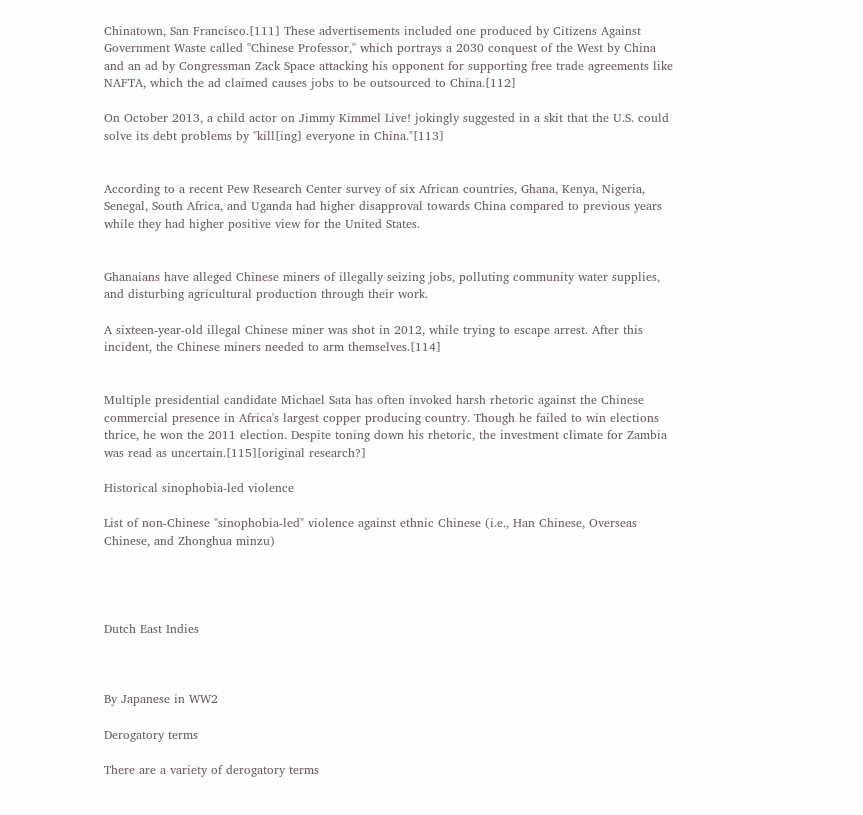Chinatown, San Francisco.[111] These advertisements included one produced by Citizens Against Government Waste called "Chinese Professor," which portrays a 2030 conquest of the West by China and an ad by Congressman Zack Space attacking his opponent for supporting free trade agreements like NAFTA, which the ad claimed causes jobs to be outsourced to China.[112]

On October 2013, a child actor on Jimmy Kimmel Live! jokingly suggested in a skit that the U.S. could solve its debt problems by "kill[ing] everyone in China."[113]


According to a recent Pew Research Center survey of six African countries, Ghana, Kenya, Nigeria, Senegal, South Africa, and Uganda had higher disapproval towards China compared to previous years while they had higher positive view for the United States.


Ghanaians have alleged Chinese miners of illegally seizing jobs, polluting community water supplies, and disturbing agricultural production through their work.

A sixteen-year-old illegal Chinese miner was shot in 2012, while trying to escape arrest. After this incident, the Chinese miners needed to arm themselves.[114]


Multiple presidential candidate Michael Sata has often invoked harsh rhetoric against the Chinese commercial presence in Africa's largest copper producing country. Though he failed to win elections thrice, he won the 2011 election. Despite toning down his rhetoric, the investment climate for Zambia was read as uncertain.[115][original research?]

Historical sinophobia-led violence

List of non-Chinese "sinophobia-led" violence against ethnic Chinese (i.e., Han Chinese, Overseas Chinese, and Zhonghua minzu)




Dutch East Indies



By Japanese in WW2

Derogatory terms

There are a variety of derogatory terms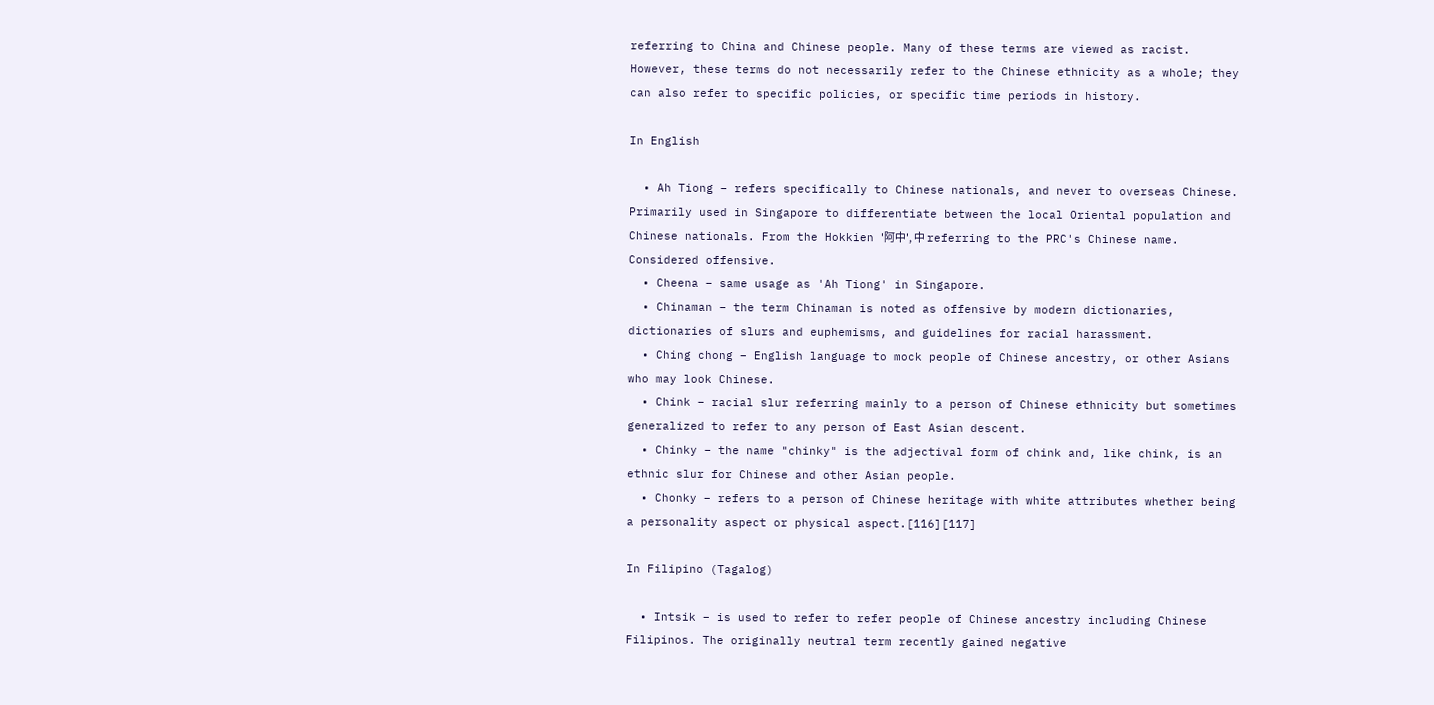referring to China and Chinese people. Many of these terms are viewed as racist. However, these terms do not necessarily refer to the Chinese ethnicity as a whole; they can also refer to specific policies, or specific time periods in history.

In English

  • Ah Tiong – refers specifically to Chinese nationals, and never to overseas Chinese. Primarily used in Singapore to differentiate between the local Oriental population and Chinese nationals. From the Hokkien '阿中', 中 referring to the PRC's Chinese name. Considered offensive.
  • Cheena – same usage as 'Ah Tiong' in Singapore.
  • Chinaman – the term Chinaman is noted as offensive by modern dictionaries, dictionaries of slurs and euphemisms, and guidelines for racial harassment.
  • Ching chong – English language to mock people of Chinese ancestry, or other Asians who may look Chinese.
  • Chink – racial slur referring mainly to a person of Chinese ethnicity but sometimes generalized to refer to any person of East Asian descent.
  • Chinky – the name "chinky" is the adjectival form of chink and, like chink, is an ethnic slur for Chinese and other Asian people.
  • Chonky – refers to a person of Chinese heritage with white attributes whether being a personality aspect or physical aspect.[116][117]

In Filipino (Tagalog)

  • Intsik – is used to refer to refer people of Chinese ancestry including Chinese Filipinos. The originally neutral term recently gained negative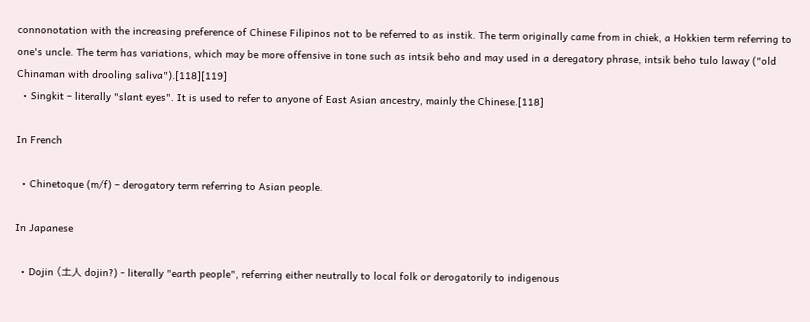connonotation with the increasing preference of Chinese Filipinos not to be referred to as instik. The term originally came from in chiek, a Hokkien term referring to one's uncle. The term has variations, which may be more offensive in tone such as intsik beho and may used in a deregatory phrase, intsik beho tulo laway ("old Chinaman with drooling saliva").[118][119]
  • Singkit – literally "slant eyes". It is used to refer to anyone of East Asian ancestry, mainly the Chinese.[118]

In French

  • Chinetoque (m/f) – derogatory term referring to Asian people.

In Japanese

  • Dojin (土人 dojin?) - literally "earth people", referring either neutrally to local folk or derogatorily to indigenous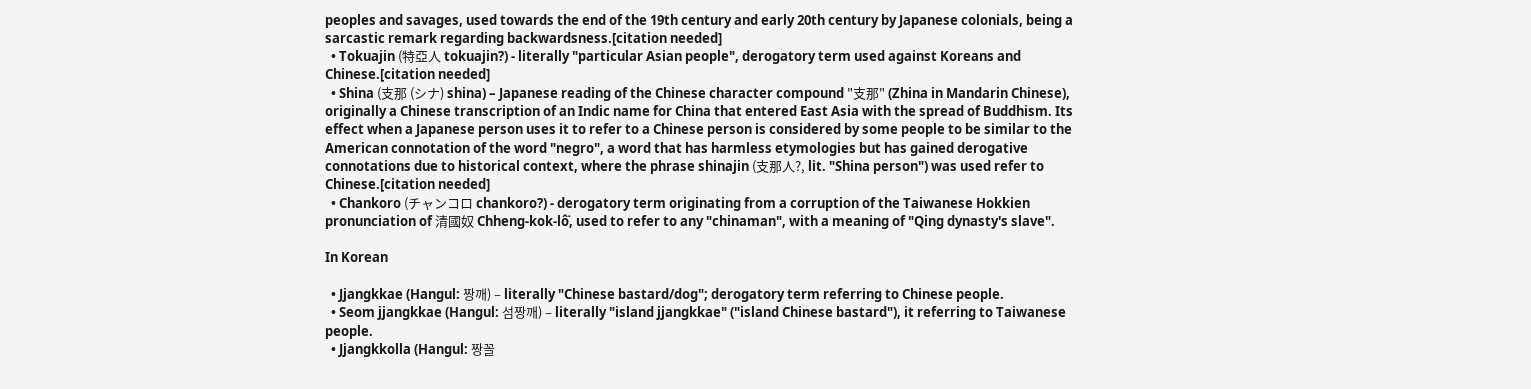peoples and savages, used towards the end of the 19th century and early 20th century by Japanese colonials, being a sarcastic remark regarding backwardsness.[citation needed]
  • Tokuajin (特亞人 tokuajin?) - literally "particular Asian people", derogatory term used against Koreans and Chinese.[citation needed]
  • Shina (支那 (シナ) shina) – Japanese reading of the Chinese character compound "支那" (Zhina in Mandarin Chinese), originally a Chinese transcription of an Indic name for China that entered East Asia with the spread of Buddhism. Its effect when a Japanese person uses it to refer to a Chinese person is considered by some people to be similar to the American connotation of the word "negro", a word that has harmless etymologies but has gained derogative connotations due to historical context, where the phrase shinajin (支那人?, lit. "Shina person") was used refer to Chinese.[citation needed]
  • Chankoro (チャンコロ chankoro?) - derogatory term originating from a corruption of the Taiwanese Hokkien pronunciation of 清國奴 Chheng-kok-lô͘, used to refer to any "chinaman", with a meaning of "Qing dynasty's slave".

In Korean

  • Jjangkkae (Hangul: 짱깨) – literally "Chinese bastard/dog"; derogatory term referring to Chinese people.
  • Seom jjangkkae (Hangul: 섬짱깨) – literally "island jjangkkae" ("island Chinese bastard"), it referring to Taiwanese people.
  • Jjangkkolla (Hangul: 짱꼴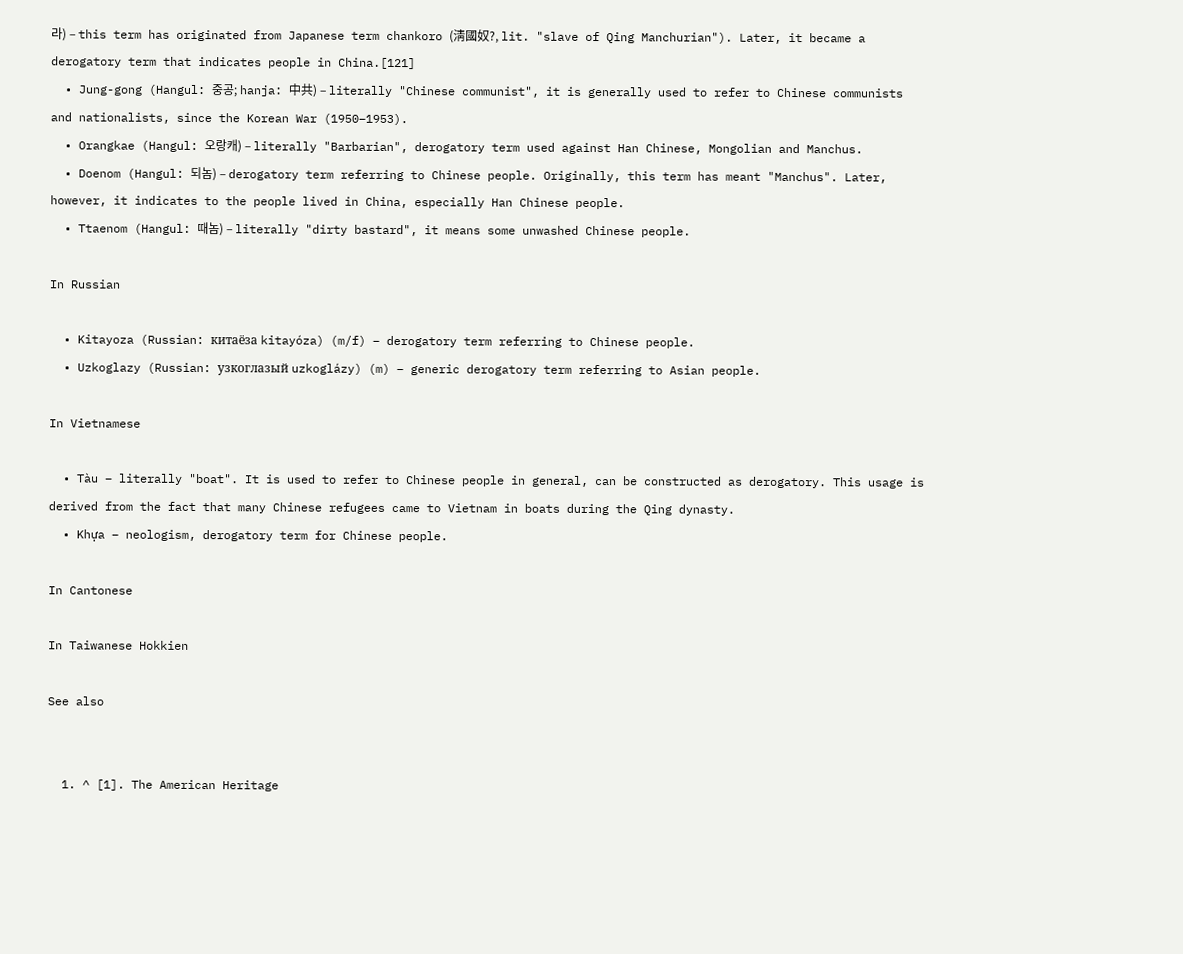라) – this term has originated from Japanese term chankoro (淸國奴?, lit. "slave of Qing Manchurian"). Later, it became a derogatory term that indicates people in China.[121]
  • Jung-gong (Hangul: 중공; hanja: 中共) – literally "Chinese communist", it is generally used to refer to Chinese communists and nationalists, since the Korean War (1950–1953).
  • Orangkae (Hangul: 오랑캐) – literally "Barbarian", derogatory term used against Han Chinese, Mongolian and Manchus.
  • Doenom (Hangul: 되놈) – derogatory term referring to Chinese people. Originally, this term has meant "Manchus". Later, however, it indicates to the people lived in China, especially Han Chinese people.
  • Ttaenom (Hangul: 때놈) – literally "dirty bastard", it means some unwashed Chinese people.

In Russian

  • Kitayoza (Russian: китаёза kitayóza) (m/f) – derogatory term referring to Chinese people.
  • Uzkoglazy (Russian: узкоглазый uzkoglázy) (m) – generic derogatory term referring to Asian people.

In Vietnamese

  • Tàu – literally "boat". It is used to refer to Chinese people in general, can be constructed as derogatory. This usage is derived from the fact that many Chinese refugees came to Vietnam in boats during the Qing dynasty.
  • Khựa – neologism, derogatory term for Chinese people.

In Cantonese

In Taiwanese Hokkien

See also


  1. ^ [1]. The American Heritage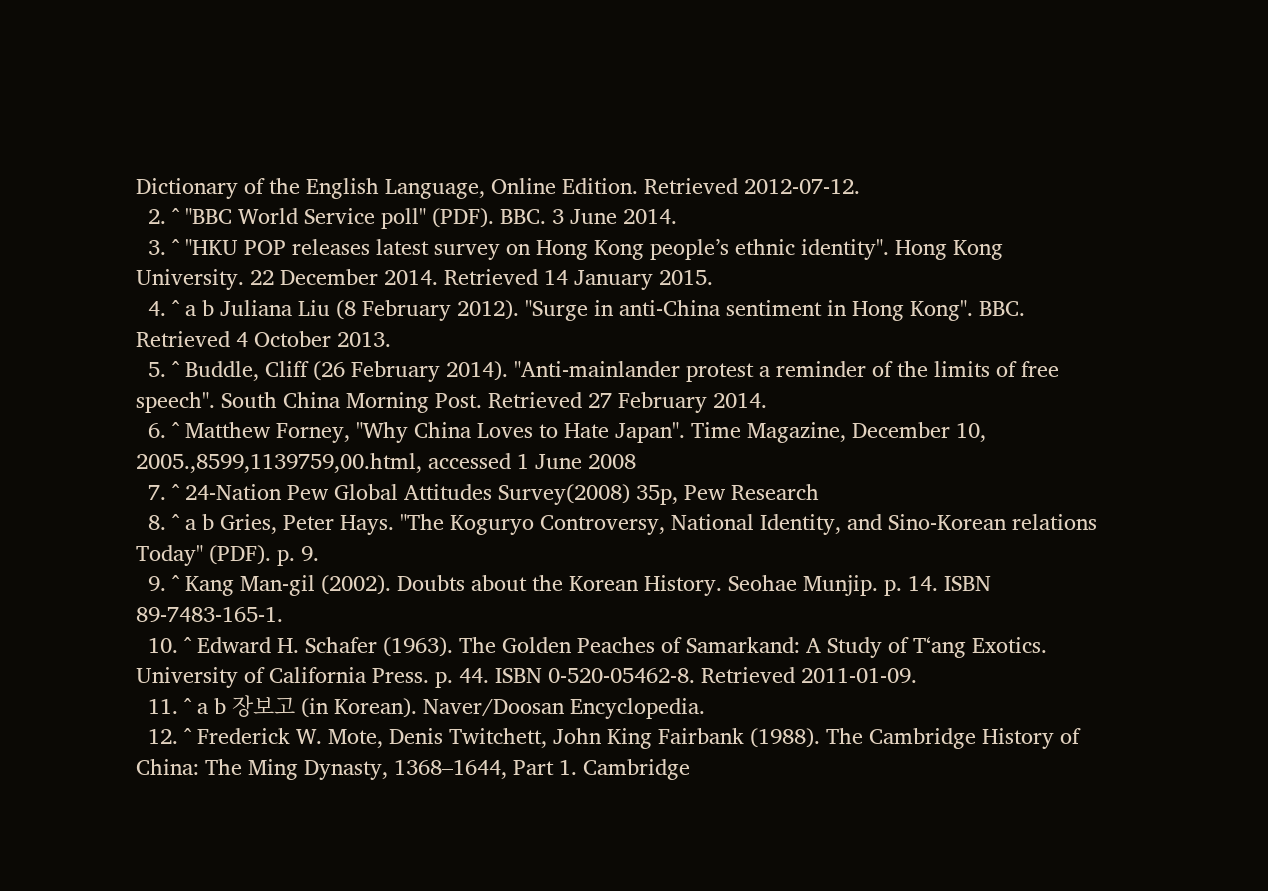Dictionary of the English Language, Online Edition. Retrieved 2012-07-12.
  2. ^ "BBC World Service poll" (PDF). BBC. 3 June 2014.
  3. ^ "HKU POP releases latest survey on Hong Kong people’s ethnic identity". Hong Kong University. 22 December 2014. Retrieved 14 January 2015.
  4. ^ a b Juliana Liu (8 February 2012). "Surge in anti-China sentiment in Hong Kong". BBC. Retrieved 4 October 2013.
  5. ^ Buddle, Cliff (26 February 2014). "Anti-mainlander protest a reminder of the limits of free speech". South China Morning Post. Retrieved 27 February 2014.
  6. ^ Matthew Forney, "Why China Loves to Hate Japan". Time Magazine, December 10, 2005.,8599,1139759,00.html, accessed 1 June 2008
  7. ^ 24-Nation Pew Global Attitudes Survey(2008) 35p, Pew Research
  8. ^ a b Gries, Peter Hays. "The Koguryo Controversy, National Identity, and Sino-Korean relations Today" (PDF). p. 9.
  9. ^ Kang Man-gil (2002). Doubts about the Korean History. Seohae Munjip. p. 14. ISBN 89-7483-165-1.
  10. ^ Edward H. Schafer (1963). The Golden Peaches of Samarkand: A Study of Tʻang Exotics. University of California Press. p. 44. ISBN 0-520-05462-8. Retrieved 2011-01-09.
  11. ^ a b 장보고 (in Korean). Naver/Doosan Encyclopedia.
  12. ^ Frederick W. Mote, Denis Twitchett, John King Fairbank (1988). The Cambridge History of China: The Ming Dynasty, 1368–1644, Part 1. Cambridge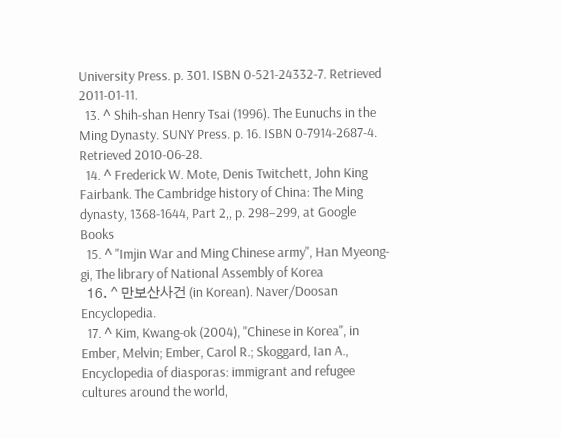University Press. p. 301. ISBN 0-521-24332-7. Retrieved 2011-01-11.
  13. ^ Shih-shan Henry Tsai (1996). The Eunuchs in the Ming Dynasty. SUNY Press. p. 16. ISBN 0-7914-2687-4. Retrieved 2010-06-28.
  14. ^ Frederick W. Mote, Denis Twitchett, John King Fairbank. The Cambridge history of China: The Ming dynasty, 1368-1644, Part 2,, p. 298–299, at Google Books
  15. ^ "Imjin War and Ming Chinese army", Han Myeong-gi, The library of National Assembly of Korea
  16. ^ 만보산사건 (in Korean). Naver/Doosan Encyclopedia.
  17. ^ Kim, Kwang-ok (2004), "Chinese in Korea", in Ember, Melvin; Ember, Carol R.; Skoggard, Ian A., Encyclopedia of diasporas: immigrant and refugee cultures around the world,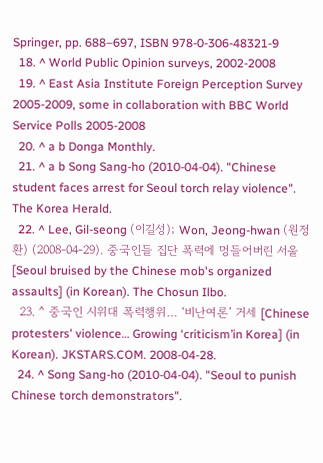Springer, pp. 688–697, ISBN 978-0-306-48321-9
  18. ^ World Public Opinion surveys, 2002-2008
  19. ^ East Asia Institute Foreign Perception Survey 2005-2009, some in collaboration with BBC World Service Polls 2005-2008
  20. ^ a b Donga Monthly.
  21. ^ a b Song Sang-ho (2010-04-04). "Chinese student faces arrest for Seoul torch relay violence". The Korea Herald.
  22. ^ Lee, Gil-seong (이길성); Won, Jeong-hwan (원정환) (2008-04-29). 중국인들 집단 폭력에 멍들어버린 서울 [Seoul bruised by the Chinese mob's organized assaults] (in Korean). The Chosun Ilbo.
  23. ^ 중국인 시위대 폭력행위… ‘비난여론’ 거세 [Chinese protesters' violence… Growing ‘criticism’in Korea] (in Korean). JKSTARS.COM. 2008-04-28.
  24. ^ Song Sang-ho (2010-04-04). "Seoul to punish Chinese torch demonstrators".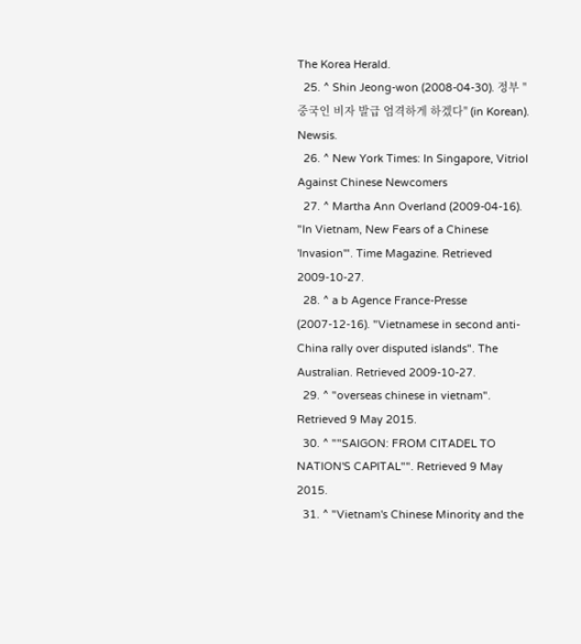The Korea Herald.
  25. ^ Shin Jeong-won (2008-04-30). 정부 "중국인 비자 발급 엄격하게 하겠다" (in Korean). Newsis.
  26. ^ New York Times: In Singapore, Vitriol Against Chinese Newcomers
  27. ^ Martha Ann Overland (2009-04-16). "In Vietnam, New Fears of a Chinese 'Invasion'". Time Magazine. Retrieved 2009-10-27.
  28. ^ a b Agence France-Presse (2007-12-16). "Vietnamese in second anti-China rally over disputed islands". The Australian. Retrieved 2009-10-27.
  29. ^ "overseas chinese in vietnam". Retrieved 9 May 2015.
  30. ^ ""SAIGON: FROM CITADEL TO NATION'S CAPITAL"". Retrieved 9 May 2015.
  31. ^ "Vietnam's Chinese Minority and the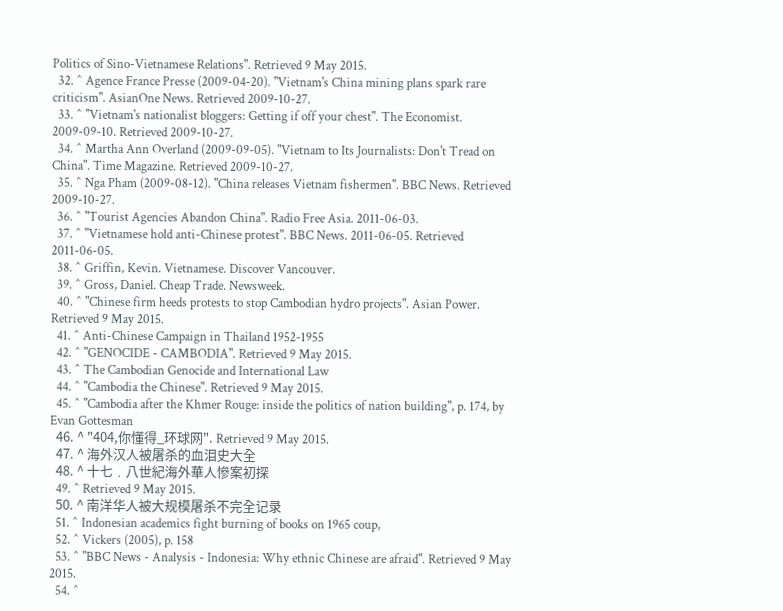Politics of Sino-Vietnamese Relations". Retrieved 9 May 2015.
  32. ^ Agence France Presse (2009-04-20). "Vietnam's China mining plans spark rare criticism". AsianOne News. Retrieved 2009-10-27.
  33. ^ "Vietnam's nationalist bloggers: Getting if off your chest". The Economist. 2009-09-10. Retrieved 2009-10-27.
  34. ^ Martha Ann Overland (2009-09-05). "Vietnam to Its Journalists: Don't Tread on China". Time Magazine. Retrieved 2009-10-27.
  35. ^ Nga Pham (2009-08-12). "China releases Vietnam fishermen". BBC News. Retrieved 2009-10-27.
  36. ^ "Tourist Agencies Abandon China". Radio Free Asia. 2011-06-03.
  37. ^ "Vietnamese hold anti-Chinese protest". BBC News. 2011-06-05. Retrieved 2011-06-05.
  38. ^ Griffin, Kevin. Vietnamese. Discover Vancouver.
  39. ^ Gross, Daniel. Cheap Trade. Newsweek.
  40. ^ "Chinese firm heeds protests to stop Cambodian hydro projects". Asian Power. Retrieved 9 May 2015.
  41. ^ Anti-Chinese Campaign in Thailand 1952-1955
  42. ^ "GENOCIDE - CAMBODIA". Retrieved 9 May 2015.
  43. ^ The Cambodian Genocide and International Law
  44. ^ "Cambodia the Chinese". Retrieved 9 May 2015.
  45. ^ "Cambodia after the Khmer Rouge: inside the politics of nation building", p. 174, by Evan Gottesman
  46. ^ "404,你懂得_环球网". Retrieved 9 May 2015.
  47. ^ 海外汉人被屠杀的血泪史大全
  48. ^ 十七﹒八世紀海外華人慘案初探
  49. ^ Retrieved 9 May 2015.
  50. ^ 南洋华人被大规模屠杀不完全记录
  51. ^ Indonesian academics fight burning of books on 1965 coup,
  52. ^ Vickers (2005), p. 158
  53. ^ "BBC News - Analysis - Indonesia: Why ethnic Chinese are afraid". Retrieved 9 May 2015.
  54. ^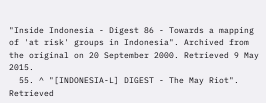"Inside Indonesia - Digest 86 - Towards a mapping of 'at risk' groups in Indonesia". Archived from the original on 20 September 2000. Retrieved 9 May 2015.
  55. ^ "[INDONESIA-L] DIGEST - The May Riot". Retrieved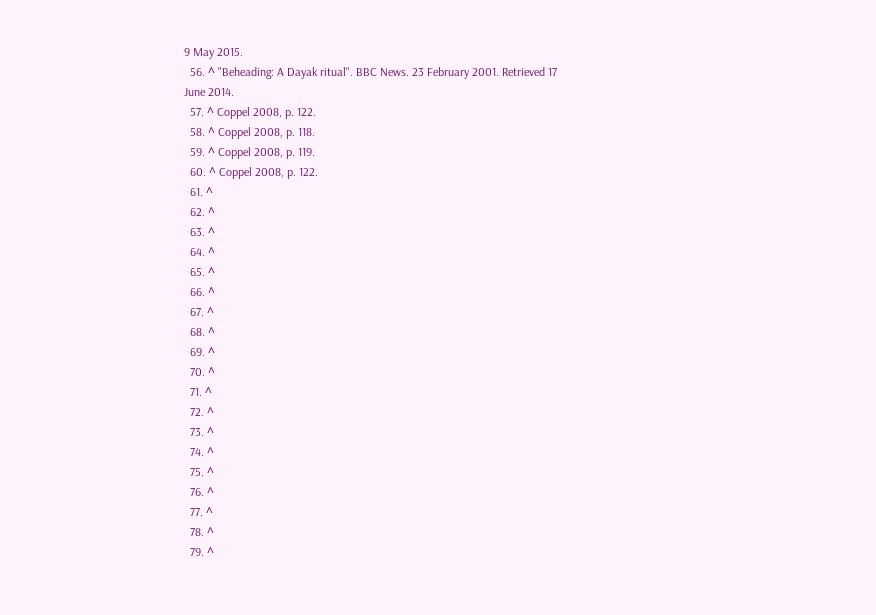9 May 2015.
  56. ^ "Beheading: A Dayak ritual". BBC News. 23 February 2001. Retrieved 17 June 2014.
  57. ^ Coppel 2008, p. 122.
  58. ^ Coppel 2008, p. 118.
  59. ^ Coppel 2008, p. 119.
  60. ^ Coppel 2008, p. 122.
  61. ^
  62. ^
  63. ^
  64. ^
  65. ^
  66. ^
  67. ^
  68. ^
  69. ^
  70. ^
  71. ^
  72. ^
  73. ^
  74. ^
  75. ^
  76. ^
  77. ^
  78. ^
  79. ^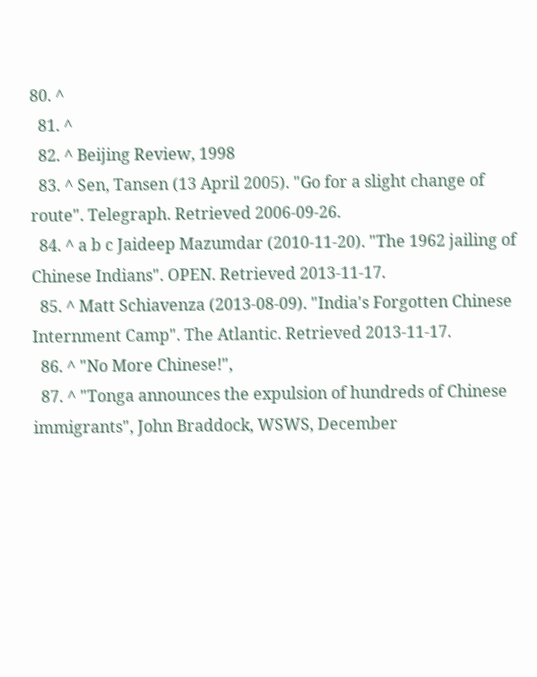80. ^
  81. ^
  82. ^ Beijing Review, 1998
  83. ^ Sen, Tansen (13 April 2005). "Go for a slight change of route". Telegraph. Retrieved 2006-09-26.
  84. ^ a b c Jaideep Mazumdar (2010-11-20). "The 1962 jailing of Chinese Indians". OPEN. Retrieved 2013-11-17.
  85. ^ Matt Schiavenza (2013-08-09). "India's Forgotten Chinese Internment Camp". The Atlantic. Retrieved 2013-11-17.
  86. ^ "No More Chinese!",
  87. ^ "Tonga announces the expulsion of hundreds of Chinese immigrants", John Braddock, WSWS, December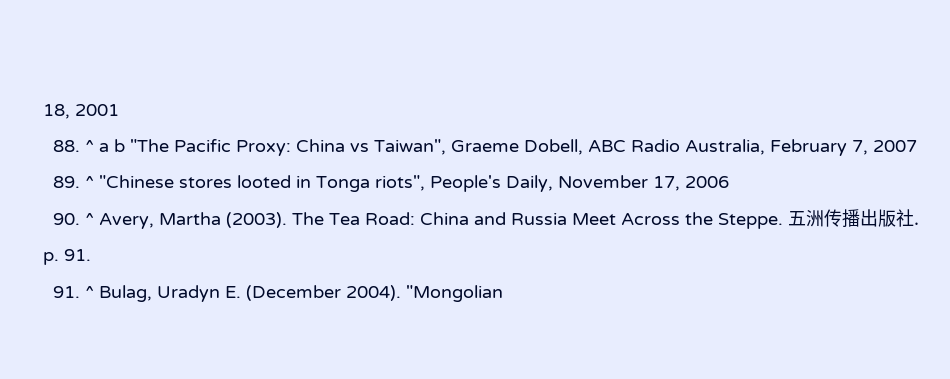18, 2001
  88. ^ a b "The Pacific Proxy: China vs Taiwan", Graeme Dobell, ABC Radio Australia, February 7, 2007
  89. ^ "Chinese stores looted in Tonga riots", People's Daily, November 17, 2006
  90. ^ Avery, Martha (2003). The Tea Road: China and Russia Meet Across the Steppe. 五洲传播出版社. p. 91.
  91. ^ Bulag, Uradyn E. (December 2004). "Mongolian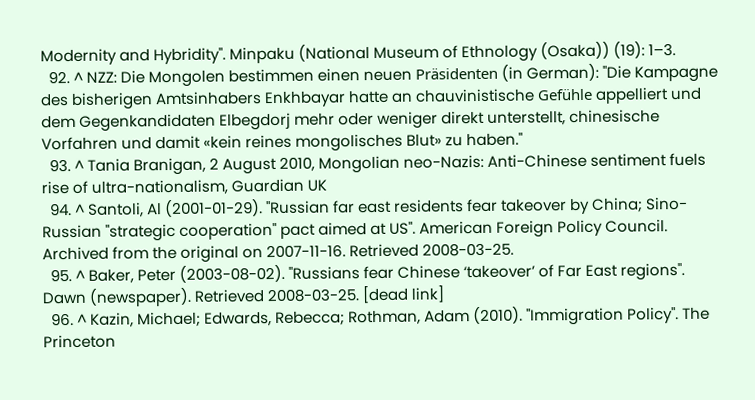Modernity and Hybridity". Minpaku (National Museum of Ethnology (Osaka)) (19): 1–3.
  92. ^ NZZ: Die Mongolen bestimmen einen neuen Präsidenten (in German): "Die Kampagne des bisherigen Amtsinhabers Enkhbayar hatte an chauvinistische Gefühle appelliert und dem Gegenkandidaten Elbegdorj mehr oder weniger direkt unterstellt, chinesische Vorfahren und damit «kein reines mongolisches Blut» zu haben."
  93. ^ Tania Branigan, 2 August 2010, Mongolian neo-Nazis: Anti-Chinese sentiment fuels rise of ultra-nationalism, Guardian UK
  94. ^ Santoli, Al (2001-01-29). "Russian far east residents fear takeover by China; Sino-Russian "strategic cooperation" pact aimed at US". American Foreign Policy Council. Archived from the original on 2007-11-16. Retrieved 2008-03-25.
  95. ^ Baker, Peter (2003-08-02). "Russians fear Chinese ‘takeover’ of Far East regions". Dawn (newspaper). Retrieved 2008-03-25. [dead link]
  96. ^ Kazin, Michael; Edwards, Rebecca; Rothman, Adam (2010). "Immigration Policy". The Princeton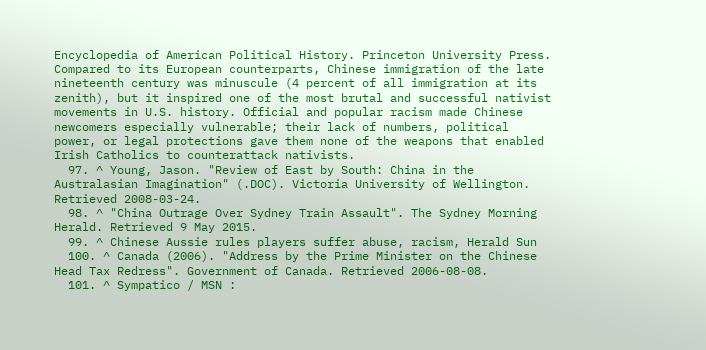Encyclopedia of American Political History. Princeton University Press. Compared to its European counterparts, Chinese immigration of the late nineteenth century was minuscule (4 percent of all immigration at its zenith), but it inspired one of the most brutal and successful nativist movements in U.S. history. Official and popular racism made Chinese newcomers especially vulnerable; their lack of numbers, political power, or legal protections gave them none of the weapons that enabled Irish Catholics to counterattack nativists.
  97. ^ Young, Jason. "Review of East by South: China in the Australasian Imagination" (.DOC). Victoria University of Wellington. Retrieved 2008-03-24.
  98. ^ "China Outrage Over Sydney Train Assault". The Sydney Morning Herald. Retrieved 9 May 2015.
  99. ^ Chinese Aussie rules players suffer abuse, racism, Herald Sun
  100. ^ Canada (2006). "Address by the Prime Minister on the Chinese Head Tax Redress". Government of Canada. Retrieved 2006-08-08.
  101. ^ Sympatico / MSN :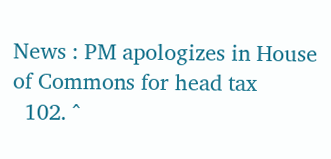News : PM apologizes in House of Commons for head tax
  102. ^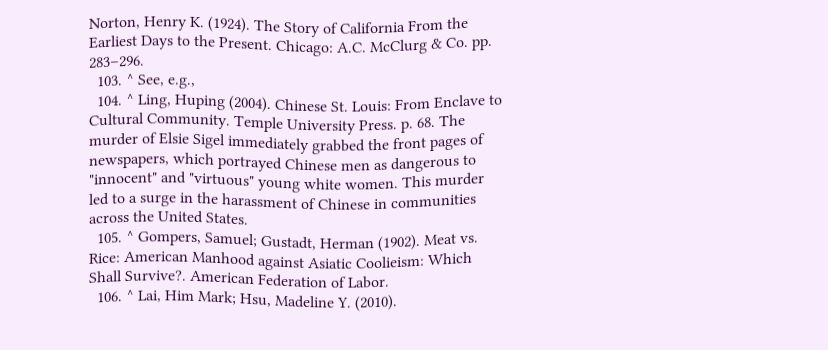Norton, Henry K. (1924). The Story of California From the Earliest Days to the Present. Chicago: A.C. McClurg & Co. pp. 283–296.
  103. ^ See, e.g.,
  104. ^ Ling, Huping (2004). Chinese St. Louis: From Enclave to Cultural Community. Temple University Press. p. 68. The murder of Elsie Sigel immediately grabbed the front pages of newspapers, which portrayed Chinese men as dangerous to "innocent" and "virtuous" young white women. This murder led to a surge in the harassment of Chinese in communities across the United States.
  105. ^ Gompers, Samuel; Gustadt, Herman (1902). Meat vs. Rice: American Manhood against Asiatic Coolieism: Which Shall Survive?. American Federation of Labor.
  106. ^ Lai, Him Mark; Hsu, Madeline Y. (2010).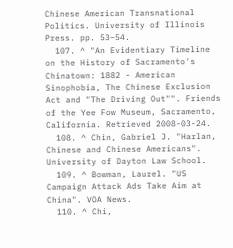Chinese American Transnational Politics. University of Illinois Press. pp. 53–54.
  107. ^ "An Evidentiary Timeline on the History of Sacramento's Chinatown: 1882 - American Sinophobia, The Chinese Exclusion Act and "The Driving Out"". Friends of the Yee Fow Museum, Sacramento, California. Retrieved 2008-03-24.
  108. ^ Chin, Gabriel J. "Harlan, Chinese and Chinese Americans". University of Dayton Law School.
  109. ^ Bowman, Laurel. "US Campaign Attack Ads Take Aim at China". VOA News.
  110. ^ Chi,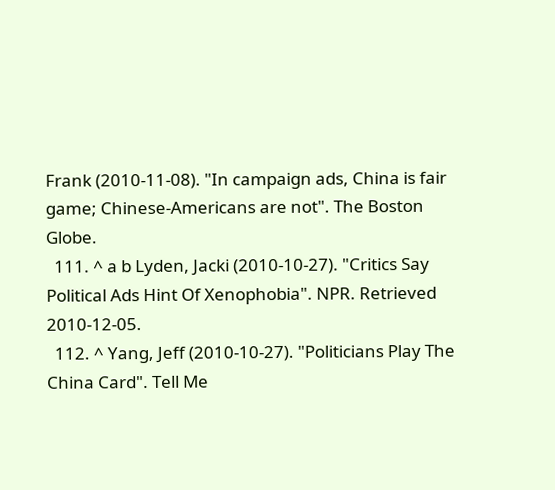Frank (2010-11-08). "In campaign ads, China is fair game; Chinese-Americans are not". The Boston Globe.
  111. ^ a b Lyden, Jacki (2010-10-27). "Critics Say Political Ads Hint Of Xenophobia". NPR. Retrieved 2010-12-05.
  112. ^ Yang, Jeff (2010-10-27). "Politicians Play The China Card". Tell Me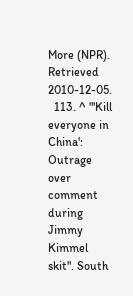More (NPR). Retrieved 2010-12-05.
  113. ^ "'Kill everyone in China': Outrage over comment during Jimmy Kimmel skit". South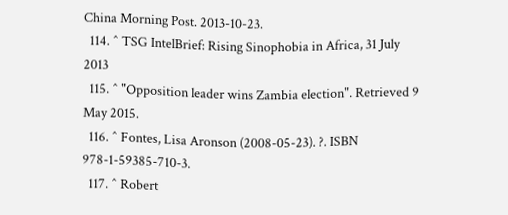China Morning Post. 2013-10-23.
  114. ^ TSG IntelBrief: Rising Sinophobia in Africa, 31 July 2013
  115. ^ "Opposition leader wins Zambia election". Retrieved 9 May 2015.
  116. ^ Fontes, Lisa Aronson (2008-05-23). ?. ISBN 978-1-59385-710-3.
  117. ^ Robert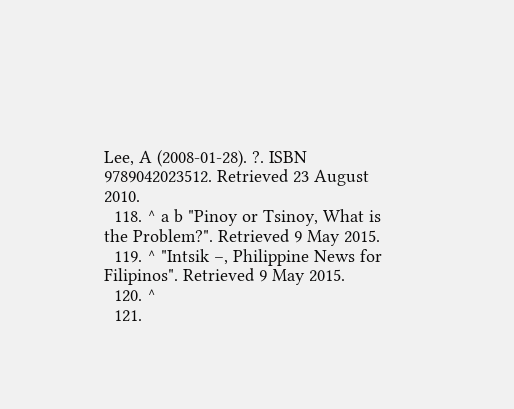Lee, A (2008-01-28). ?. ISBN 9789042023512. Retrieved 23 August 2010.
  118. ^ a b "Pinoy or Tsinoy, What is the Problem?". Retrieved 9 May 2015.
  119. ^ "Intsik –, Philippine News for Filipinos". Retrieved 9 May 2015.
  120. ^
  121.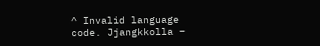^ Invalid language code. Jjangkkolla –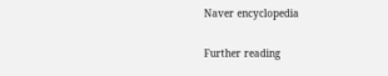Naver encyclopedia

Further reading